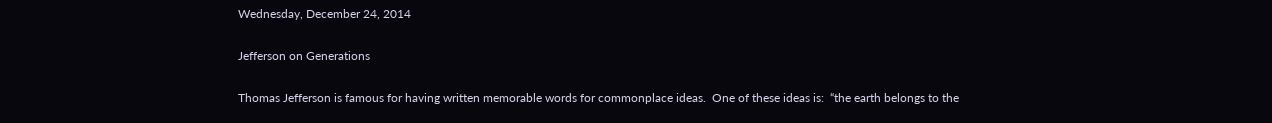Wednesday, December 24, 2014

Jefferson on Generations

Thomas Jefferson is famous for having written memorable words for commonplace ideas.  One of these ideas is:  “the earth belongs to the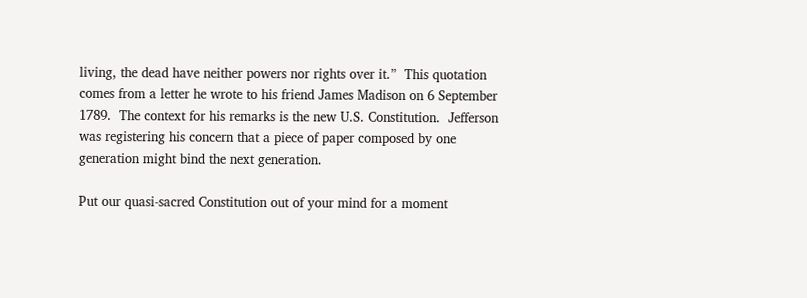living, the dead have neither powers nor rights over it.”  This quotation comes from a letter he wrote to his friend James Madison on 6 September 1789.  The context for his remarks is the new U.S. Constitution.  Jefferson was registering his concern that a piece of paper composed by one generation might bind the next generation.

Put our quasi-sacred Constitution out of your mind for a moment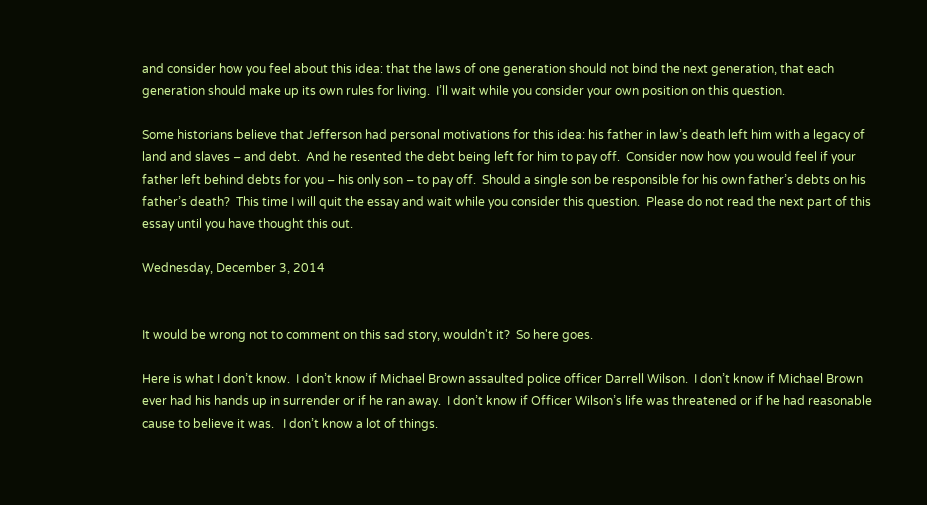and consider how you feel about this idea: that the laws of one generation should not bind the next generation, that each generation should make up its own rules for living.  I’ll wait while you consider your own position on this question.

Some historians believe that Jefferson had personal motivations for this idea: his father in law’s death left him with a legacy of land and slaves – and debt.  And he resented the debt being left for him to pay off.  Consider now how you would feel if your father left behind debts for you – his only son – to pay off.  Should a single son be responsible for his own father’s debts on his father’s death?  This time I will quit the essay and wait while you consider this question.  Please do not read the next part of this essay until you have thought this out.

Wednesday, December 3, 2014


It would be wrong not to comment on this sad story, wouldn't it?  So here goes.

Here is what I don’t know.  I don’t know if Michael Brown assaulted police officer Darrell Wilson.  I don’t know if Michael Brown ever had his hands up in surrender or if he ran away.  I don’t know if Officer Wilson’s life was threatened or if he had reasonable cause to believe it was.   I don’t know a lot of things.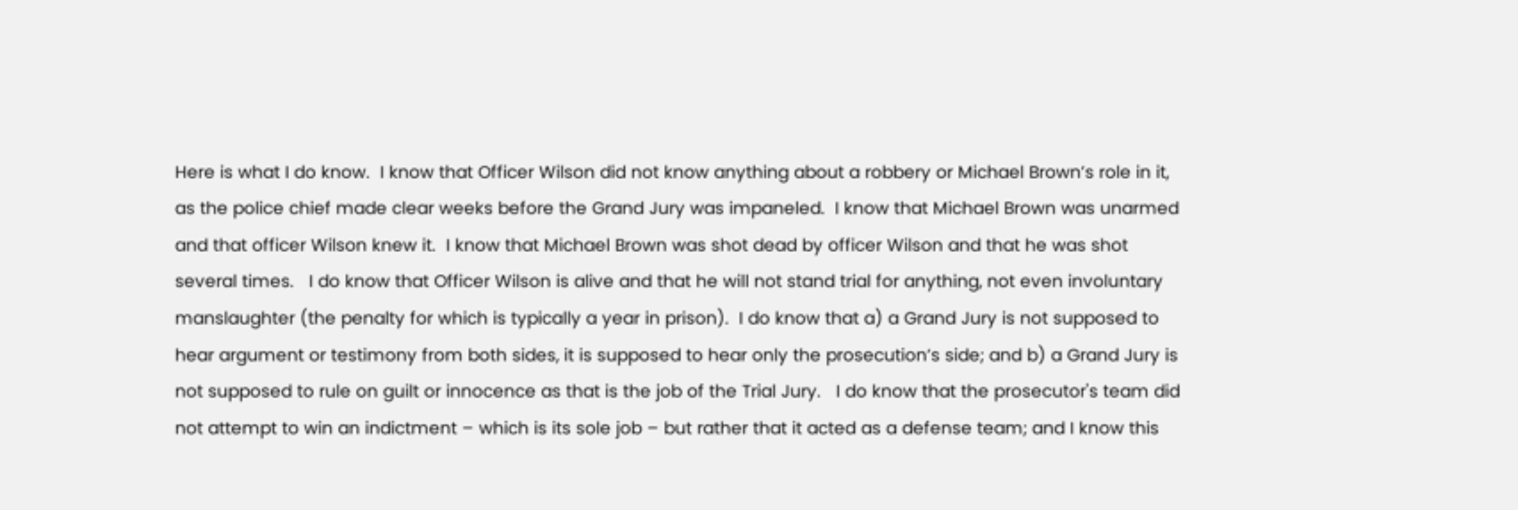Here is what I do know.  I know that Officer Wilson did not know anything about a robbery or Michael Brown’s role in it, as the police chief made clear weeks before the Grand Jury was impaneled.  I know that Michael Brown was unarmed and that officer Wilson knew it.  I know that Michael Brown was shot dead by officer Wilson and that he was shot several times.   I do know that Officer Wilson is alive and that he will not stand trial for anything, not even involuntary manslaughter (the penalty for which is typically a year in prison).  I do know that a) a Grand Jury is not supposed to hear argument or testimony from both sides, it is supposed to hear only the prosecution’s side; and b) a Grand Jury is not supposed to rule on guilt or innocence as that is the job of the Trial Jury.   I do know that the prosecutor's team did not attempt to win an indictment – which is its sole job – but rather that it acted as a defense team; and I know this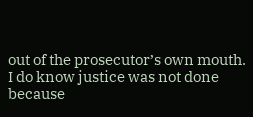out of the prosecutor’s own mouth.  I do know justice was not done because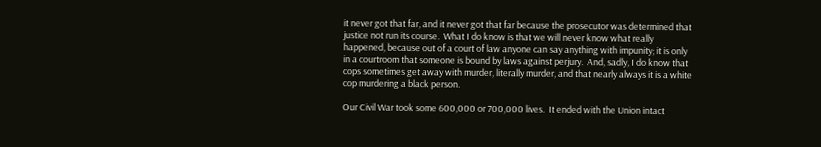it never got that far, and it never got that far because the prosecutor was determined that justice not run its course.  What I do know is that we will never know what really happened, because out of a court of law anyone can say anything with impunity; it is only in a courtroom that someone is bound by laws against perjury.  And, sadly, I do know that cops sometimes get away with murder, literally murder, and that nearly always it is a white cop murdering a black person.

Our Civil War took some 600,000 or 700,000 lives.  It ended with the Union intact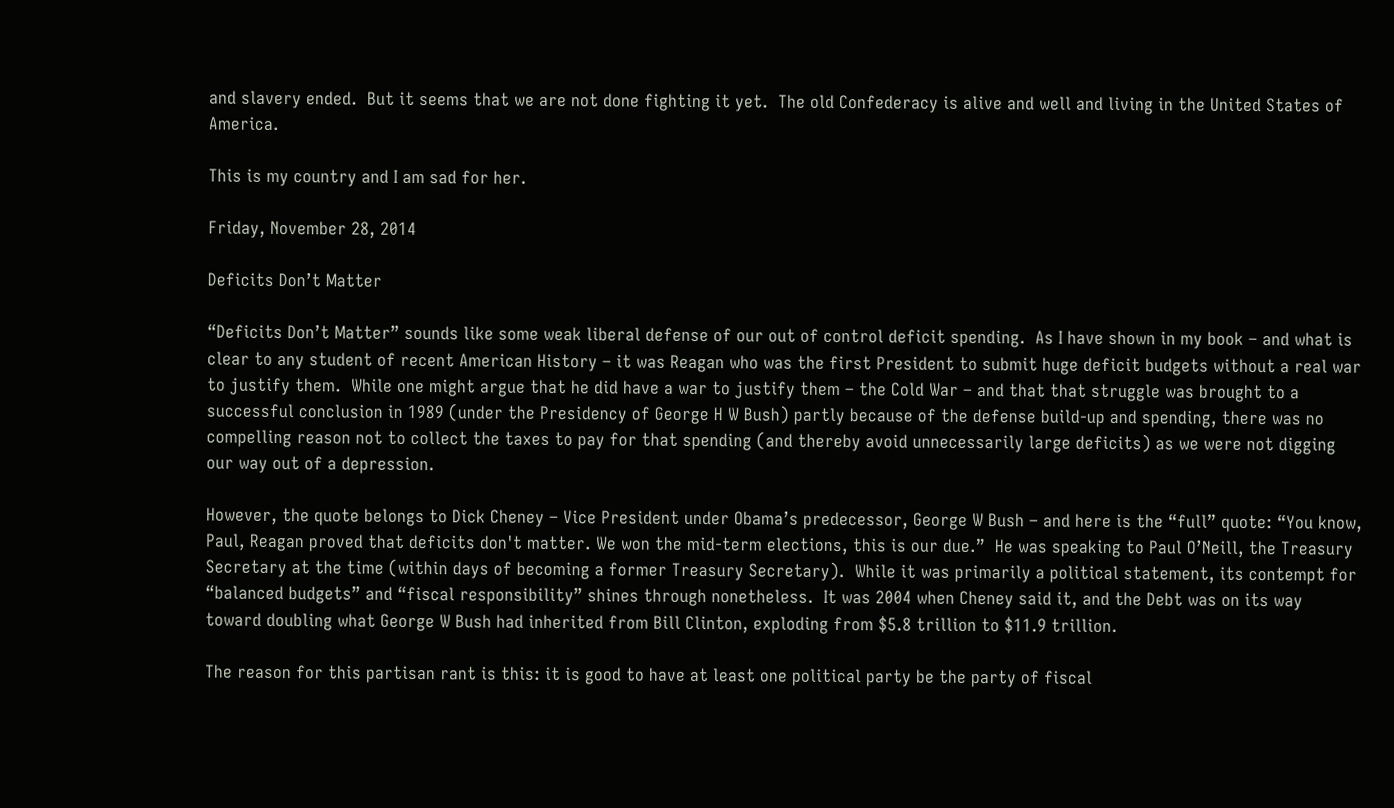and slavery ended.  But it seems that we are not done fighting it yet.  The old Confederacy is alive and well and living in the United States of America.

This is my country and I am sad for her.

Friday, November 28, 2014

Deficits Don’t Matter

“Deficits Don’t Matter” sounds like some weak liberal defense of our out of control deficit spending.  As I have shown in my book – and what is clear to any student of recent American History – it was Reagan who was the first President to submit huge deficit budgets without a real war to justify them.  While one might argue that he did have a war to justify them – the Cold War – and that that struggle was brought to a successful conclusion in 1989 (under the Presidency of George H W Bush) partly because of the defense build-up and spending, there was no compelling reason not to collect the taxes to pay for that spending (and thereby avoid unnecessarily large deficits) as we were not digging our way out of a depression.

However, the quote belongs to Dick Cheney – Vice President under Obama’s predecessor, George W Bush – and here is the “full” quote: “You know, Paul, Reagan proved that deficits don't matter. We won the mid-term elections, this is our due.”  He was speaking to Paul O’Neill, the Treasury Secretary at the time (within days of becoming a former Treasury Secretary).  While it was primarily a political statement, its contempt for “balanced budgets” and “fiscal responsibility” shines through nonetheless.  It was 2004 when Cheney said it, and the Debt was on its way toward doubling what George W Bush had inherited from Bill Clinton, exploding from $5.8 trillion to $11.9 trillion.

The reason for this partisan rant is this: it is good to have at least one political party be the party of fiscal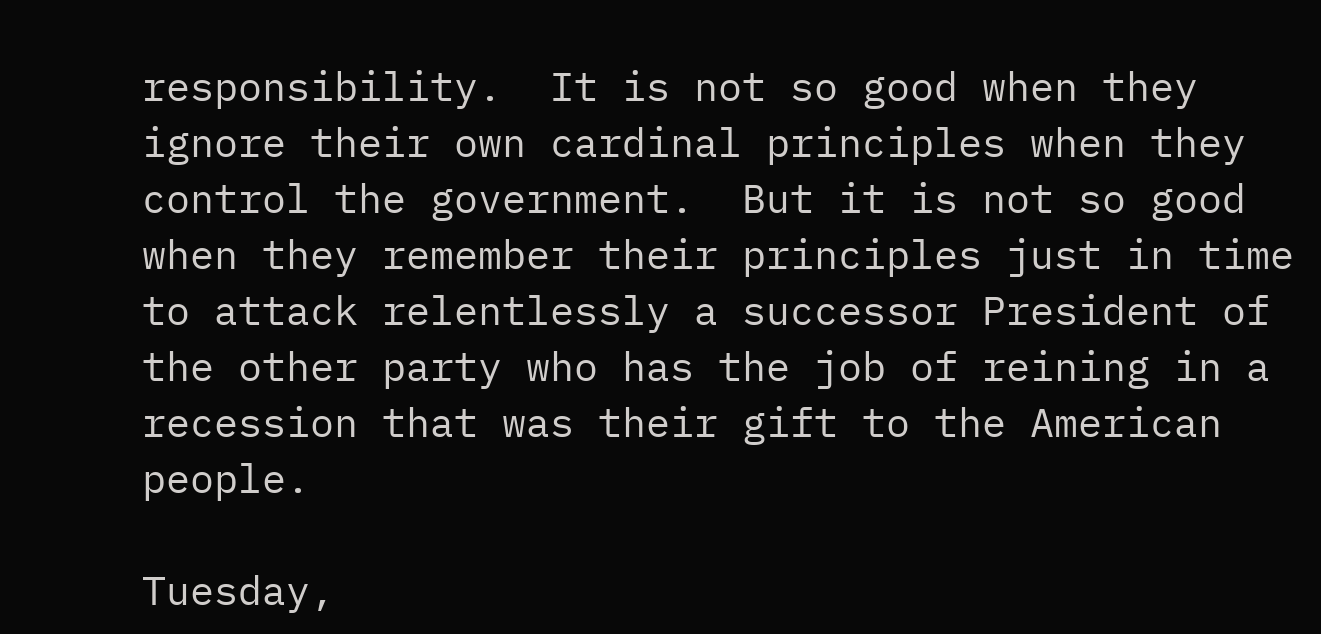responsibility.  It is not so good when they ignore their own cardinal principles when they control the government.  But it is not so good when they remember their principles just in time to attack relentlessly a successor President of the other party who has the job of reining in a recession that was their gift to the American people.

Tuesday,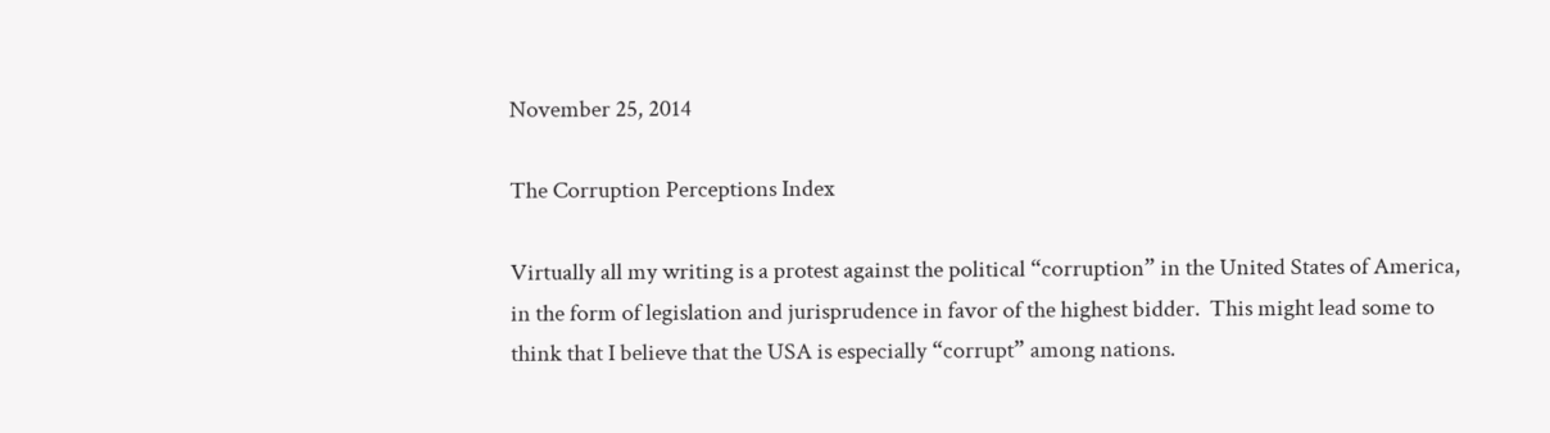November 25, 2014

The Corruption Perceptions Index

Virtually all my writing is a protest against the political “corruption” in the United States of America, in the form of legislation and jurisprudence in favor of the highest bidder.  This might lead some to think that I believe that the USA is especially “corrupt” among nations.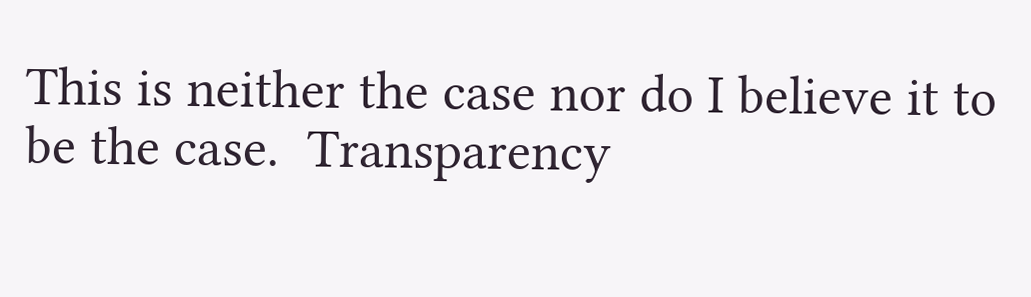This is neither the case nor do I believe it to be the case.  Transparency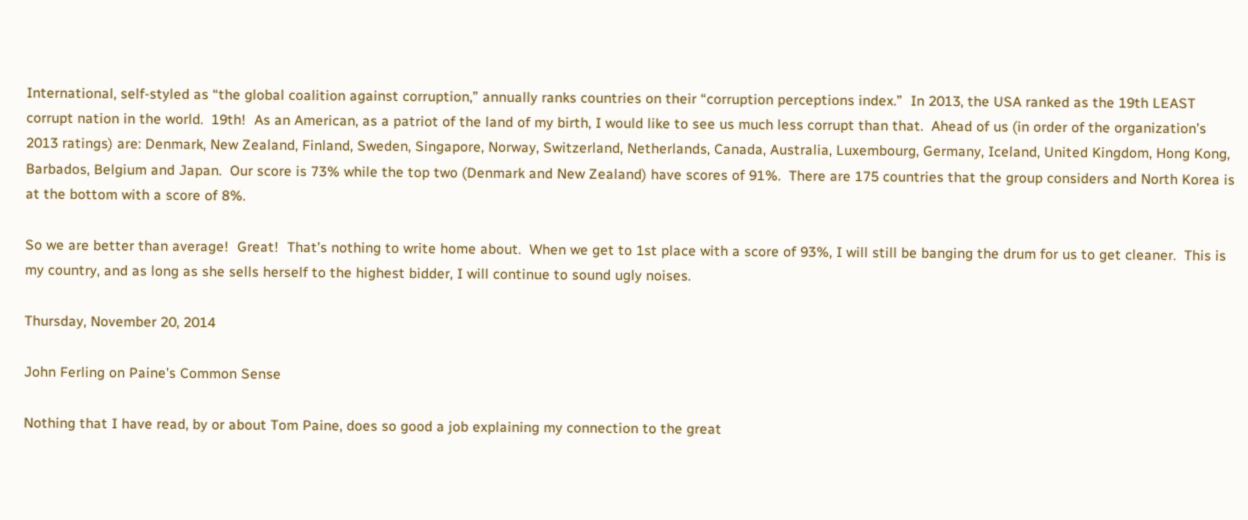International, self-styled as “the global coalition against corruption,” annually ranks countries on their “corruption perceptions index.”  In 2013, the USA ranked as the 19th LEAST corrupt nation in the world.  19th!  As an American, as a patriot of the land of my birth, I would like to see us much less corrupt than that.  Ahead of us (in order of the organization’s 2013 ratings) are: Denmark, New Zealand, Finland, Sweden, Singapore, Norway, Switzerland, Netherlands, Canada, Australia, Luxembourg, Germany, Iceland, United Kingdom, Hong Kong, Barbados, Belgium and Japan.  Our score is 73% while the top two (Denmark and New Zealand) have scores of 91%.  There are 175 countries that the group considers and North Korea is at the bottom with a score of 8%.

So we are better than average!  Great!  That’s nothing to write home about.  When we get to 1st place with a score of 93%, I will still be banging the drum for us to get cleaner.  This is my country, and as long as she sells herself to the highest bidder, I will continue to sound ugly noises.

Thursday, November 20, 2014

John Ferling on Paine's Common Sense

Nothing that I have read, by or about Tom Paine, does so good a job explaining my connection to the great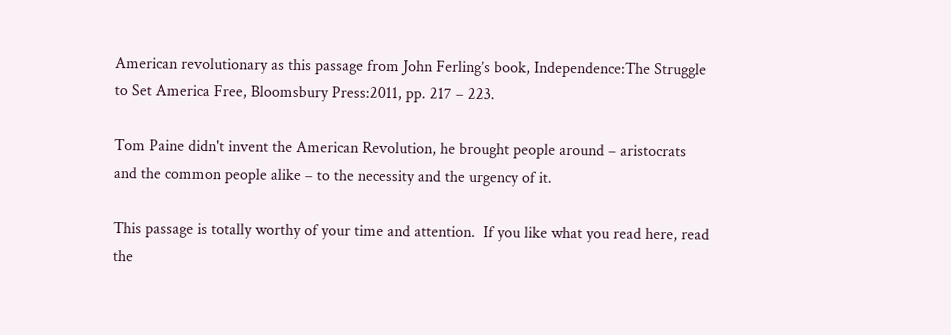American revolutionary as this passage from John Ferling’s book, Independence:The Struggle to Set America Free, Bloomsbury Press:2011, pp. 217 – 223.

Tom Paine didn't invent the American Revolution, he brought people around – aristocrats and the common people alike – to the necessity and the urgency of it.

This passage is totally worthy of your time and attention.  If you like what you read here, read the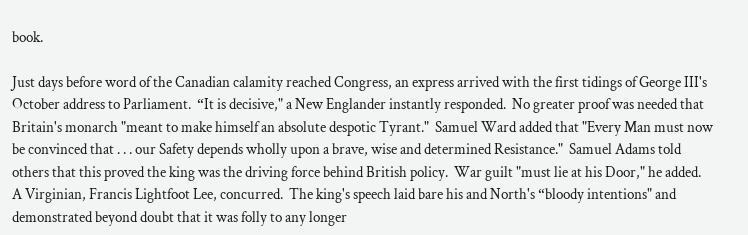book.

Just days before word of the Canadian calamity reached Congress, an express arrived with the first tidings of George III's October address to Parliament.  “It is decisive," a New Englander instantly responded.  No greater proof was needed that Britain's monarch "meant to make himself an absolute despotic Tyrant."  Samuel Ward added that "Every Man must now be convinced that . . . our Safety depends wholly upon a brave, wise and determined Resistance."  Samuel Adams told others that this proved the king was the driving force behind British policy.  War guilt "must lie at his Door," he added.  A Virginian, Francis Lightfoot Lee, concurred.  The king's speech laid bare his and North's “bloody intentions" and demonstrated beyond doubt that it was folly to any longer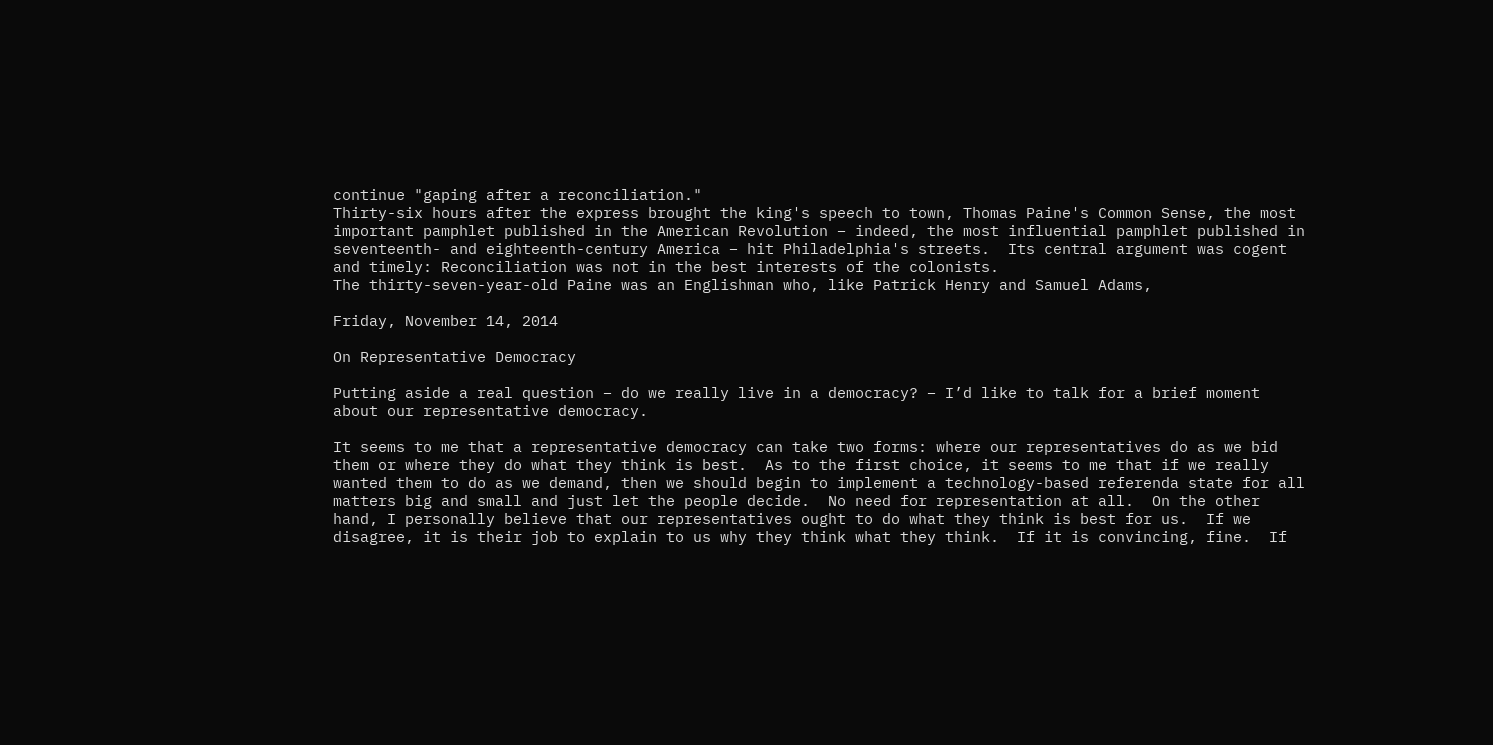continue "gaping after a reconciliation."
Thirty-six hours after the express brought the king's speech to town, Thomas Paine's Common Sense, the most important pamphlet published in the American Revolution – indeed, the most influential pamphlet published in seventeenth- and eighteenth-century America – hit Philadelphia's streets.  Its central argument was cogent and timely: Reconciliation was not in the best interests of the colonists.
The thirty-seven-year-old Paine was an Englishman who, like Patrick Henry and Samuel Adams,

Friday, November 14, 2014

On Representative Democracy

Putting aside a real question – do we really live in a democracy? – I’d like to talk for a brief moment about our representative democracy.

It seems to me that a representative democracy can take two forms: where our representatives do as we bid them or where they do what they think is best.  As to the first choice, it seems to me that if we really wanted them to do as we demand, then we should begin to implement a technology-based referenda state for all matters big and small and just let the people decide.  No need for representation at all.  On the other hand, I personally believe that our representatives ought to do what they think is best for us.  If we disagree, it is their job to explain to us why they think what they think.  If it is convincing, fine.  If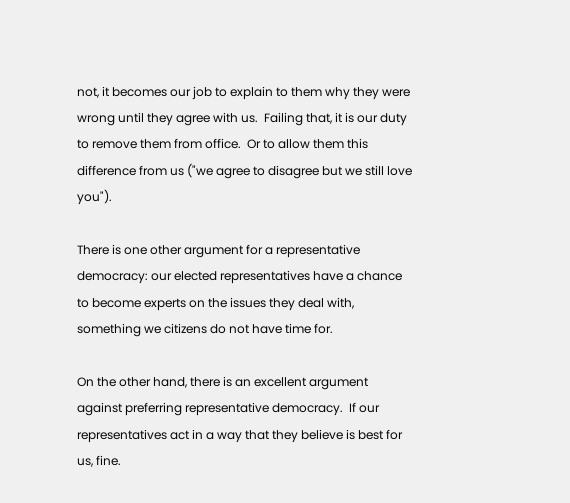not, it becomes our job to explain to them why they were wrong until they agree with us.  Failing that, it is our duty to remove them from office.  Or to allow them this difference from us ("we agree to disagree but we still love you").

There is one other argument for a representative democracy: our elected representatives have a chance to become experts on the issues they deal with, something we citizens do not have time for.

On the other hand, there is an excellent argument against preferring representative democracy.  If our representatives act in a way that they believe is best for us, fine.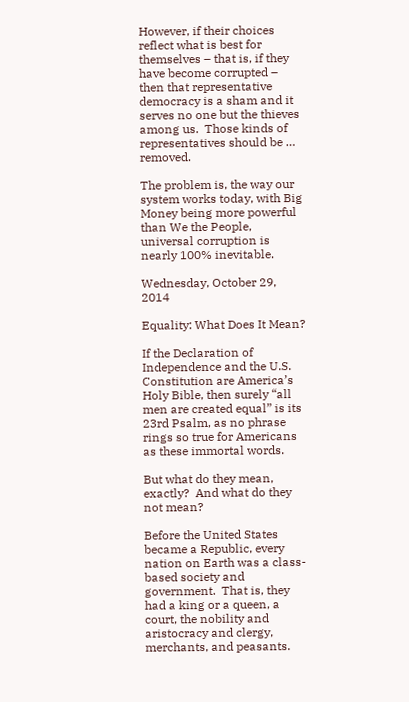However, if their choices reflect what is best for themselves – that is, if they have become corrupted – then that representative democracy is a sham and it serves no one but the thieves among us.  Those kinds of representatives should be … removed.

The problem is, the way our system works today, with Big Money being more powerful than We the People, universal corruption is nearly 100% inevitable.

Wednesday, October 29, 2014

Equality: What Does It Mean?

If the Declaration of Independence and the U.S. Constitution are America’s Holy Bible, then surely “all men are created equal” is its 23rd Psalm, as no phrase rings so true for Americans as these immortal words.

But what do they mean, exactly?  And what do they not mean?

Before the United States became a Republic, every nation on Earth was a class-based society and government.  That is, they had a king or a queen, a court, the nobility and aristocracy and clergy, merchants, and peasants.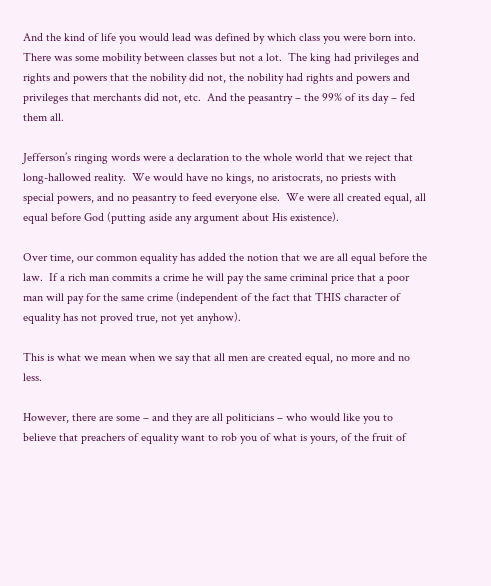And the kind of life you would lead was defined by which class you were born into.  There was some mobility between classes but not a lot.  The king had privileges and rights and powers that the nobility did not, the nobility had rights and powers and privileges that merchants did not, etc.  And the peasantry – the 99% of its day – fed them all.

Jefferson’s ringing words were a declaration to the whole world that we reject that long-hallowed reality.  We would have no kings, no aristocrats, no priests with special powers, and no peasantry to feed everyone else.  We were all created equal, all equal before God (putting aside any argument about His existence).

Over time, our common equality has added the notion that we are all equal before the law.  If a rich man commits a crime he will pay the same criminal price that a poor man will pay for the same crime (independent of the fact that THIS character of equality has not proved true, not yet anyhow).

This is what we mean when we say that all men are created equal, no more and no less.

However, there are some – and they are all politicians – who would like you to believe that preachers of equality want to rob you of what is yours, of the fruit of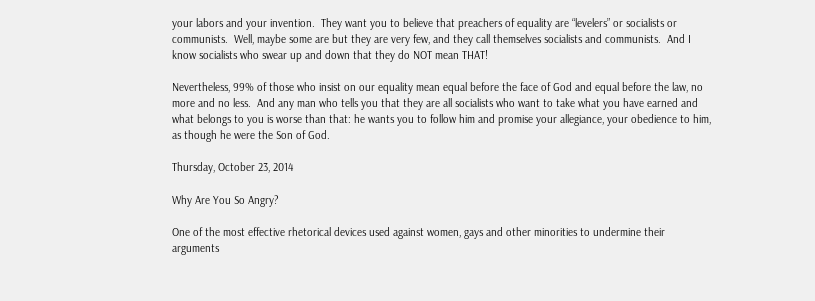your labors and your invention.  They want you to believe that preachers of equality are “levelers” or socialists or communists.  Well, maybe some are but they are very few, and they call themselves socialists and communists.  And I know socialists who swear up and down that they do NOT mean THAT!

Nevertheless, 99% of those who insist on our equality mean equal before the face of God and equal before the law, no more and no less.  And any man who tells you that they are all socialists who want to take what you have earned and what belongs to you is worse than that: he wants you to follow him and promise your allegiance, your obedience to him, as though he were the Son of God.

Thursday, October 23, 2014

Why Are You So Angry?

One of the most effective rhetorical devices used against women, gays and other minorities to undermine their arguments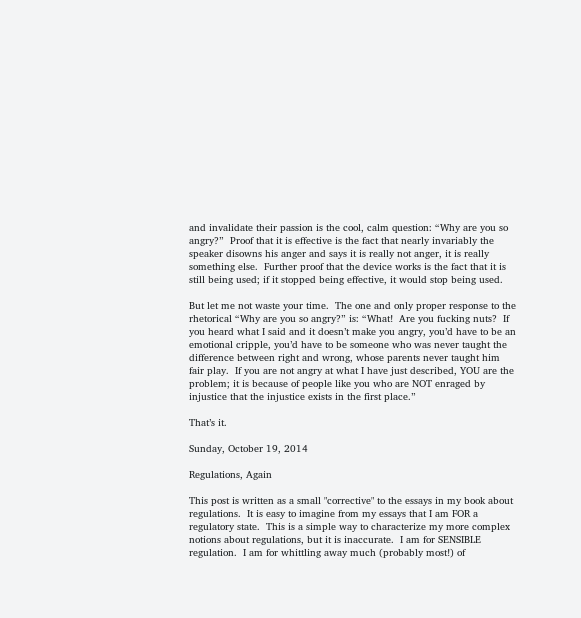and invalidate their passion is the cool, calm question: “Why are you so angry?”  Proof that it is effective is the fact that nearly invariably the speaker disowns his anger and says it is really not anger, it is really something else.  Further proof that the device works is the fact that it is still being used; if it stopped being effective, it would stop being used.

But let me not waste your time.  The one and only proper response to the rhetorical “Why are you so angry?” is: “What!  Are you fucking nuts?  If you heard what I said and it doesn’t make you angry, you’d have to be an emotional cripple, you’d have to be someone who was never taught the difference between right and wrong, whose parents never taught him fair play.  If you are not angry at what I have just described, YOU are the problem; it is because of people like you who are NOT enraged by injustice that the injustice exists in the first place.”

That’s it.

Sunday, October 19, 2014

Regulations, Again

This post is written as a small "corrective" to the essays in my book about regulations.  It is easy to imagine from my essays that I am FOR a regulatory state.  This is a simple way to characterize my more complex notions about regulations, but it is inaccurate.  I am for SENSIBLE regulation.  I am for whittling away much (probably most!) of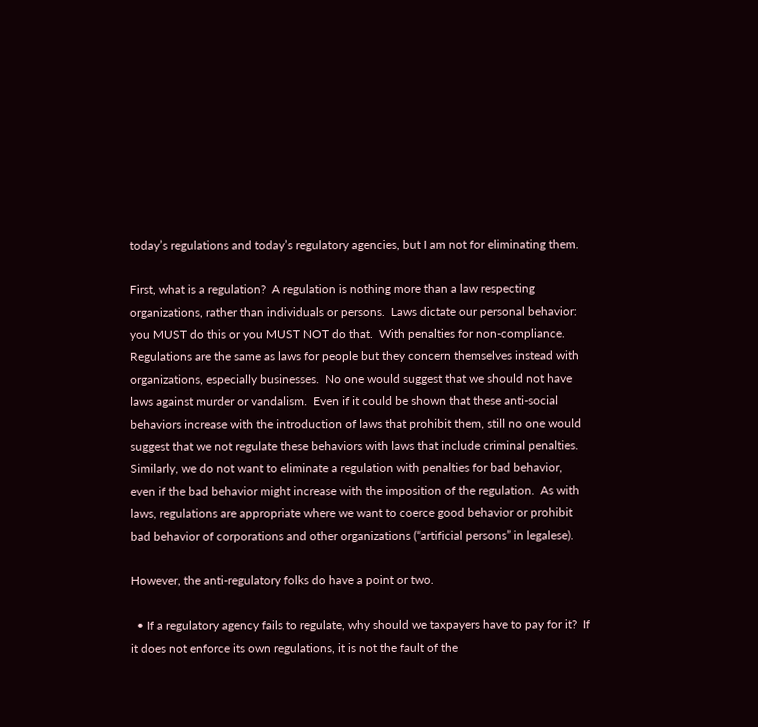today’s regulations and today’s regulatory agencies, but I am not for eliminating them.

First, what is a regulation?  A regulation is nothing more than a law respecting organizations, rather than individuals or persons.  Laws dictate our personal behavior: you MUST do this or you MUST NOT do that.  With penalties for non-compliance.  Regulations are the same as laws for people but they concern themselves instead with organizations, especially businesses.  No one would suggest that we should not have laws against murder or vandalism.  Even if it could be shown that these anti-social behaviors increase with the introduction of laws that prohibit them, still no one would suggest that we not regulate these behaviors with laws that include criminal penalties.  Similarly, we do not want to eliminate a regulation with penalties for bad behavior, even if the bad behavior might increase with the imposition of the regulation.  As with laws, regulations are appropriate where we want to coerce good behavior or prohibit bad behavior of corporations and other organizations (“artificial persons” in legalese).

However, the anti-regulatory folks do have a point or two.

  • If a regulatory agency fails to regulate, why should we taxpayers have to pay for it?  If it does not enforce its own regulations, it is not the fault of the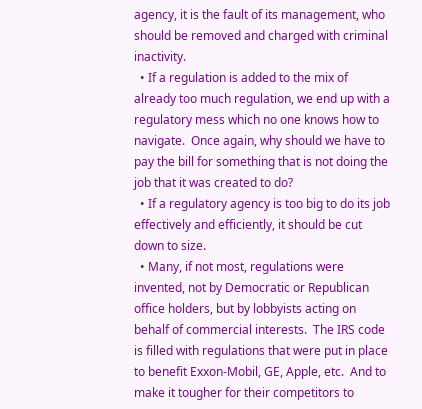agency, it is the fault of its management, who should be removed and charged with criminal inactivity.
  • If a regulation is added to the mix of already too much regulation, we end up with a regulatory mess which no one knows how to navigate.  Once again, why should we have to pay the bill for something that is not doing the job that it was created to do?
  • If a regulatory agency is too big to do its job effectively and efficiently, it should be cut down to size.
  • Many, if not most, regulations were invented, not by Democratic or Republican office holders, but by lobbyists acting on behalf of commercial interests.  The IRS code is filled with regulations that were put in place to benefit Exxon-Mobil, GE, Apple, etc.  And to make it tougher for their competitors to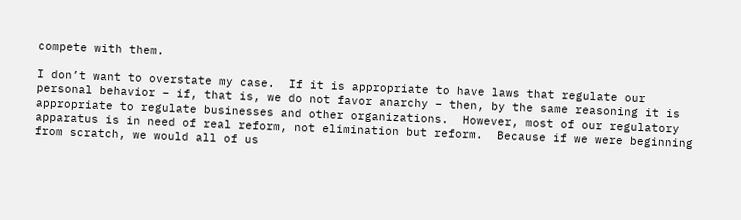compete with them.

I don’t want to overstate my case.  If it is appropriate to have laws that regulate our personal behavior – if, that is, we do not favor anarchy – then, by the same reasoning it is appropriate to regulate businesses and other organizations.  However, most of our regulatory apparatus is in need of real reform, not elimination but reform.  Because if we were beginning from scratch, we would all of us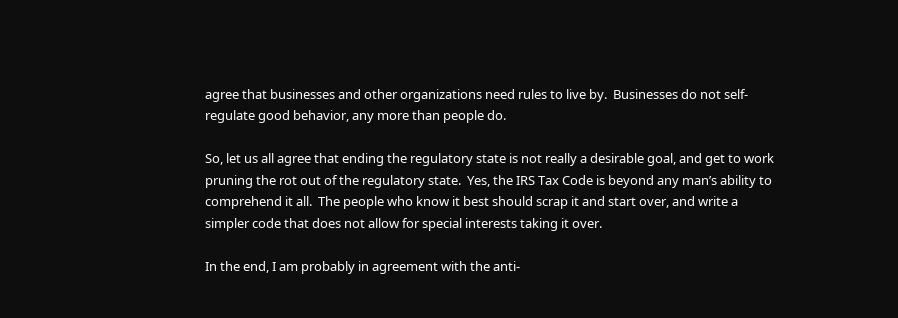agree that businesses and other organizations need rules to live by.  Businesses do not self-regulate good behavior, any more than people do.

So, let us all agree that ending the regulatory state is not really a desirable goal, and get to work pruning the rot out of the regulatory state.  Yes, the IRS Tax Code is beyond any man’s ability to comprehend it all.  The people who know it best should scrap it and start over, and write a simpler code that does not allow for special interests taking it over.

In the end, I am probably in agreement with the anti-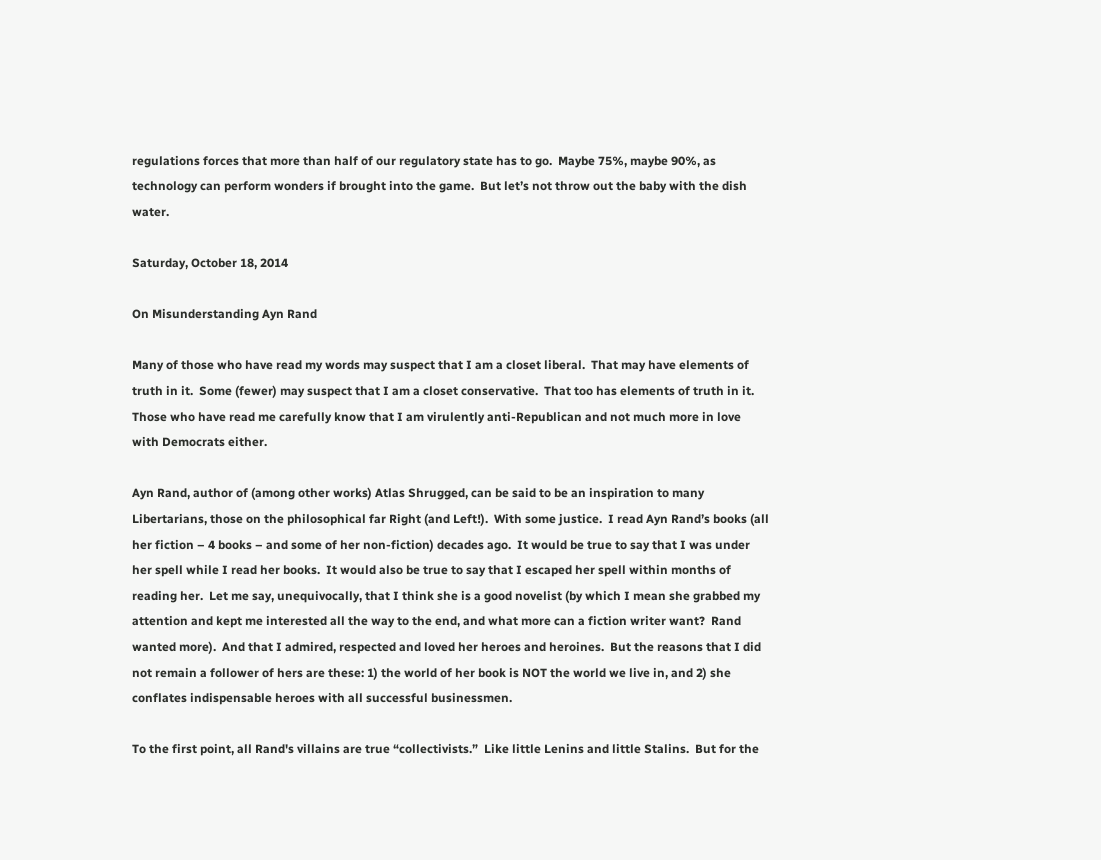regulations forces that more than half of our regulatory state has to go.  Maybe 75%, maybe 90%, as technology can perform wonders if brought into the game.  But let’s not throw out the baby with the dish water.

Saturday, October 18, 2014

On Misunderstanding Ayn Rand

Many of those who have read my words may suspect that I am a closet liberal.  That may have elements of truth in it.  Some (fewer) may suspect that I am a closet conservative.  That too has elements of truth in it.  Those who have read me carefully know that I am virulently anti-Republican and not much more in love with Democrats either.

Ayn Rand, author of (among other works) Atlas Shrugged, can be said to be an inspiration to many Libertarians, those on the philosophical far Right (and Left!).  With some justice.  I read Ayn Rand’s books (all her fiction – 4 books – and some of her non-fiction) decades ago.  It would be true to say that I was under her spell while I read her books.  It would also be true to say that I escaped her spell within months of reading her.  Let me say, unequivocally, that I think she is a good novelist (by which I mean she grabbed my attention and kept me interested all the way to the end, and what more can a fiction writer want?  Rand wanted more).  And that I admired, respected and loved her heroes and heroines.  But the reasons that I did not remain a follower of hers are these: 1) the world of her book is NOT the world we live in, and 2) she conflates indispensable heroes with all successful businessmen.

To the first point, all Rand's villains are true “collectivists.”  Like little Lenins and little Stalins.  But for the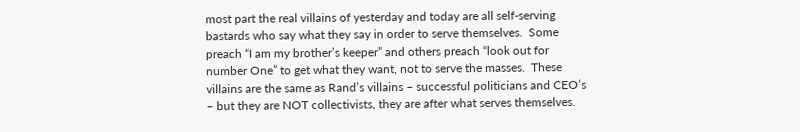most part the real villains of yesterday and today are all self-serving bastards who say what they say in order to serve themselves.  Some preach “I am my brother’s keeper” and others preach “look out for number One” to get what they want, not to serve the masses.  These villains are the same as Rand’s villains – successful politicians and CEO’s – but they are NOT collectivists, they are after what serves themselves.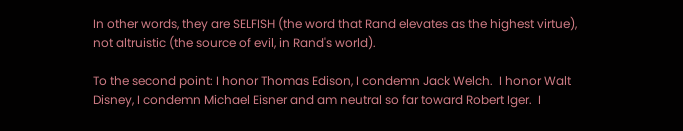In other words, they are SELFISH (the word that Rand elevates as the highest virtue), not altruistic (the source of evil, in Rand's world).

To the second point: I honor Thomas Edison, I condemn Jack Welch.  I honor Walt Disney, I condemn Michael Eisner and am neutral so far toward Robert Iger.  I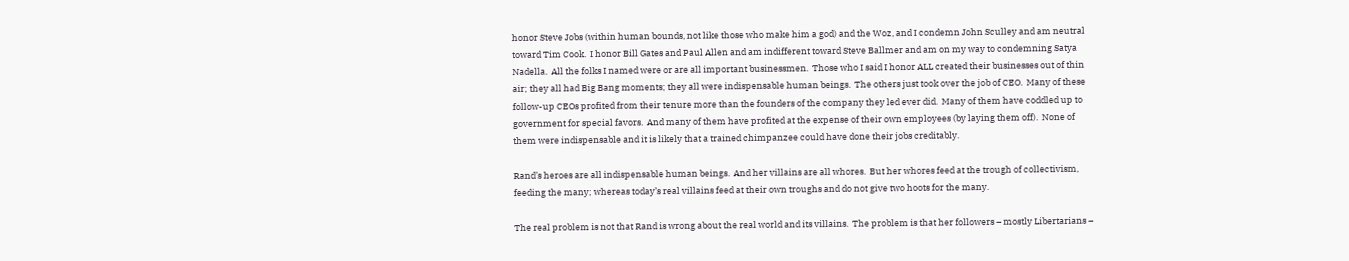honor Steve Jobs (within human bounds, not like those who make him a god) and the Woz, and I condemn John Sculley and am neutral toward Tim Cook.  I honor Bill Gates and Paul Allen and am indifferent toward Steve Ballmer and am on my way to condemning Satya Nadella.  All the folks I named were or are all important businessmen.  Those who I said I honor ALL created their businesses out of thin air; they all had Big Bang moments; they all were indispensable human beings.  The others just took over the job of CEO.  Many of these follow-up CEOs profited from their tenure more than the founders of the company they led ever did.  Many of them have coddled up to government for special favors.  And many of them have profited at the expense of their own employees (by laying them off).  None of them were indispensable and it is likely that a trained chimpanzee could have done their jobs creditably.

Rand’s heroes are all indispensable human beings.  And her villains are all whores.  But her whores feed at the trough of collectivism, feeding the many; whereas today’s real villains feed at their own troughs and do not give two hoots for the many.

The real problem is not that Rand is wrong about the real world and its villains.  The problem is that her followers – mostly Libertarians –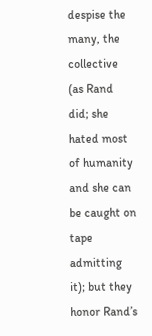despise the many, the collective (as Rand did; she hated most of humanity and she can be caught on tape admitting it); but they honor Rand’s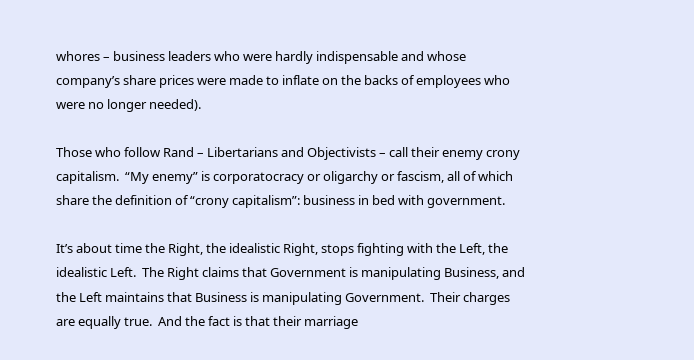whores – business leaders who were hardly indispensable and whose company’s share prices were made to inflate on the backs of employees who were no longer needed).

Those who follow Rand – Libertarians and Objectivists – call their enemy crony capitalism.  “My enemy” is corporatocracy or oligarchy or fascism, all of which share the definition of “crony capitalism”: business in bed with government.

It’s about time the Right, the idealistic Right, stops fighting with the Left, the idealistic Left.  The Right claims that Government is manipulating Business, and the Left maintains that Business is manipulating Government.  Their charges are equally true.  And the fact is that their marriage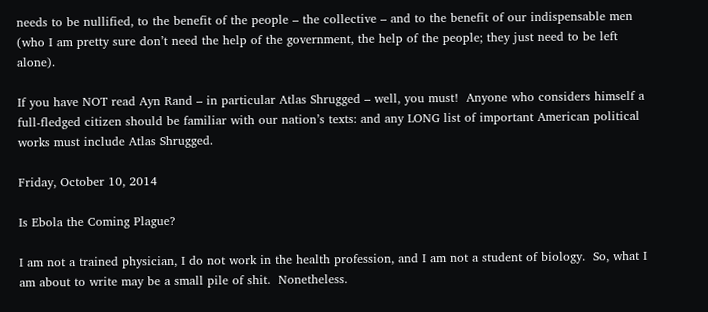needs to be nullified, to the benefit of the people – the collective – and to the benefit of our indispensable men (who I am pretty sure don’t need the help of the government, the help of the people; they just need to be left alone).

If you have NOT read Ayn Rand – in particular Atlas Shrugged – well, you must!  Anyone who considers himself a full-fledged citizen should be familiar with our nation’s texts: and any LONG list of important American political works must include Atlas Shrugged.

Friday, October 10, 2014

Is Ebola the Coming Plague?

I am not a trained physician, I do not work in the health profession, and I am not a student of biology.  So, what I am about to write may be a small pile of shit.  Nonetheless.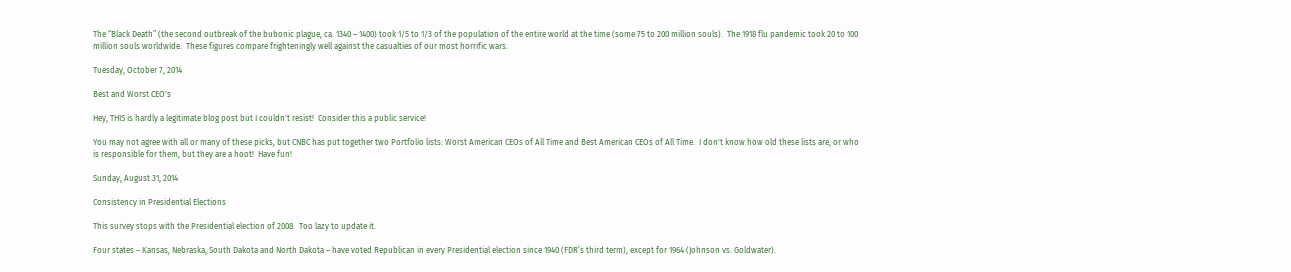The “Black Death” (the second outbreak of the bubonic plague, ca. 1340 – 1400) took 1/5 to 1/3 of the population of the entire world at the time (some 75 to 200 million souls).  The 1918 flu pandemic took 20 to 100 million souls worldwide.  These figures compare frighteningly well against the casualties of our most horrific wars.

Tuesday, October 7, 2014

Best and Worst CEO's

Hey, THIS is hardly a legitimate blog post but I couldn't resist!  Consider this a public service!

You may not agree with all or many of these picks, but CNBC has put together two Portfolio lists: Worst American CEOs of All Time and Best American CEOs of All Time.  I don't know how old these lists are, or who is responsible for them, but they are a hoot!  Have fun!

Sunday, August 31, 2014

Consistency in Presidential Elections

This survey stops with the Presidential election of 2008.  Too lazy to update it.

Four states – Kansas, Nebraska, South Dakota and North Dakota – have voted Republican in every Presidential election since 1940 (FDR’s third term), except for 1964 (Johnson vs. Goldwater).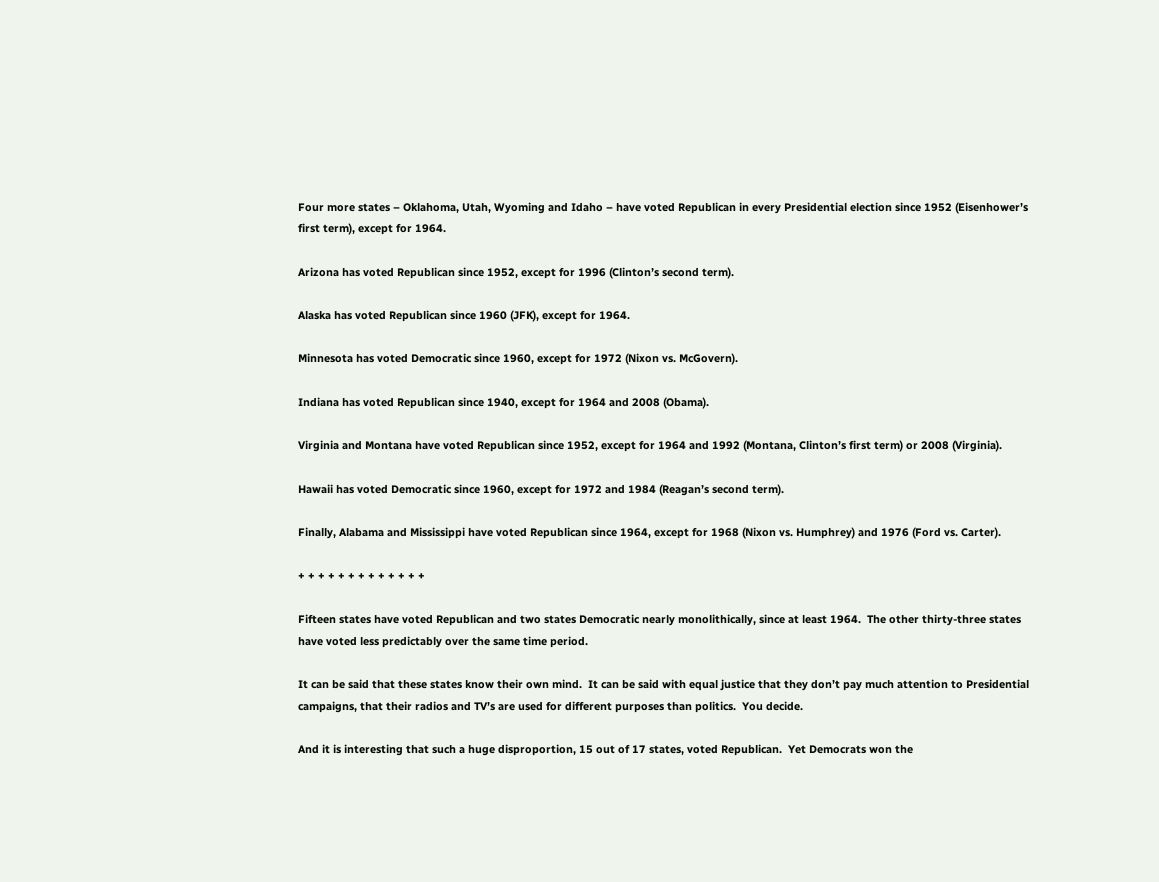Four more states – Oklahoma, Utah, Wyoming and Idaho – have voted Republican in every Presidential election since 1952 (Eisenhower’s first term), except for 1964.

Arizona has voted Republican since 1952, except for 1996 (Clinton’s second term).

Alaska has voted Republican since 1960 (JFK), except for 1964.

Minnesota has voted Democratic since 1960, except for 1972 (Nixon vs. McGovern).

Indiana has voted Republican since 1940, except for 1964 and 2008 (Obama).

Virginia and Montana have voted Republican since 1952, except for 1964 and 1992 (Montana, Clinton’s first term) or 2008 (Virginia).

Hawaii has voted Democratic since 1960, except for 1972 and 1984 (Reagan’s second term).

Finally, Alabama and Mississippi have voted Republican since 1964, except for 1968 (Nixon vs. Humphrey) and 1976 (Ford vs. Carter).

+ + + + + + + + + + + + +

Fifteen states have voted Republican and two states Democratic nearly monolithically, since at least 1964.  The other thirty-three states have voted less predictably over the same time period.

It can be said that these states know their own mind.  It can be said with equal justice that they don’t pay much attention to Presidential campaigns, that their radios and TV’s are used for different purposes than politics.  You decide.

And it is interesting that such a huge disproportion, 15 out of 17 states, voted Republican.  Yet Democrats won the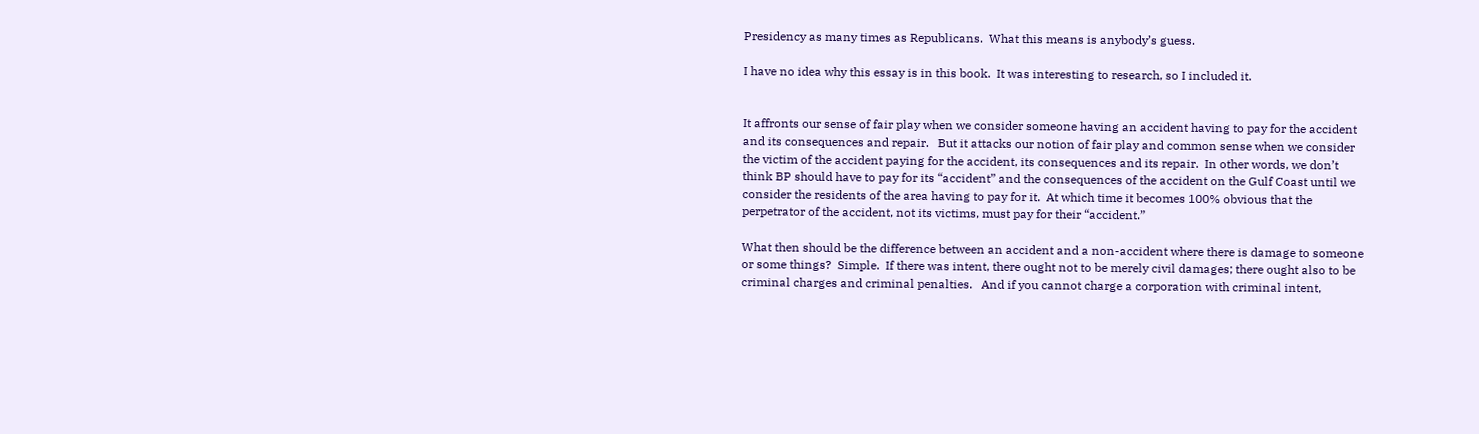Presidency as many times as Republicans.  What this means is anybody’s guess.

I have no idea why this essay is in this book.  It was interesting to research, so I included it.


It affronts our sense of fair play when we consider someone having an accident having to pay for the accident and its consequences and repair.   But it attacks our notion of fair play and common sense when we consider the victim of the accident paying for the accident, its consequences and its repair.  In other words, we don’t think BP should have to pay for its “accident” and the consequences of the accident on the Gulf Coast until we consider the residents of the area having to pay for it.  At which time it becomes 100% obvious that the perpetrator of the accident, not its victims, must pay for their “accident.”

What then should be the difference between an accident and a non-accident where there is damage to someone or some things?  Simple.  If there was intent, there ought not to be merely civil damages; there ought also to be criminal charges and criminal penalties.   And if you cannot charge a corporation with criminal intent,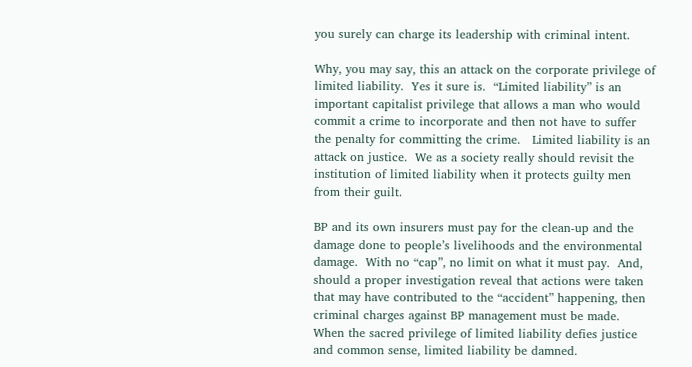you surely can charge its leadership with criminal intent.

Why, you may say, this an attack on the corporate privilege of limited liability.  Yes it sure is.  “Limited liability” is an important capitalist privilege that allows a man who would commit a crime to incorporate and then not have to suffer the penalty for committing the crime.   Limited liability is an attack on justice.  We as a society really should revisit the institution of limited liability when it protects guilty men from their guilt.

BP and its own insurers must pay for the clean-up and the damage done to people’s livelihoods and the environmental damage.  With no “cap”, no limit on what it must pay.  And, should a proper investigation reveal that actions were taken that may have contributed to the “accident” happening, then criminal charges against BP management must be made.  When the sacred privilege of limited liability defies justice and common sense, limited liability be damned.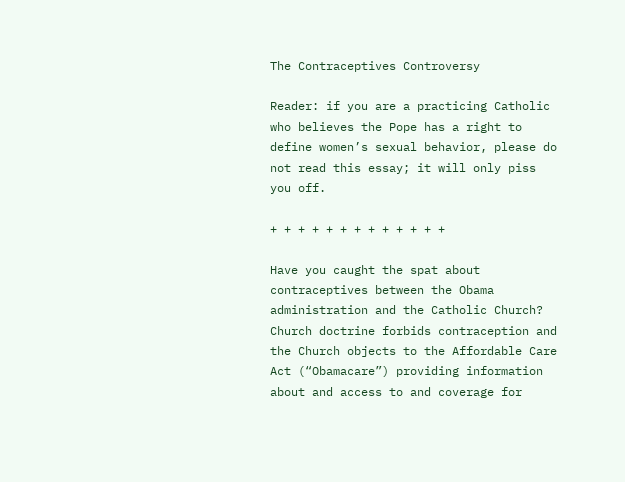The Contraceptives Controversy

Reader: if you are a practicing Catholic who believes the Pope has a right to define women’s sexual behavior, please do not read this essay; it will only piss you off.

+ + + + + + + + + + + + +

Have you caught the spat about contraceptives between the Obama administration and the Catholic Church?  Church doctrine forbids contraception and the Church objects to the Affordable Care Act (“Obamacare”) providing information about and access to and coverage for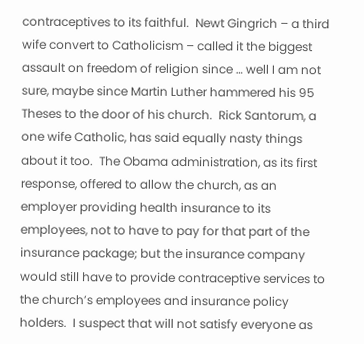contraceptives to its faithful.  Newt Gingrich – a third wife convert to Catholicism – called it the biggest assault on freedom of religion since … well I am not sure, maybe since Martin Luther hammered his 95 Theses to the door of his church.  Rick Santorum, a one wife Catholic, has said equally nasty things about it too.  The Obama administration, as its first response, offered to allow the church, as an employer providing health insurance to its employees, not to have to pay for that part of the insurance package; but the insurance company would still have to provide contraceptive services to the church’s employees and insurance policy holders.  I suspect that will not satisfy everyone as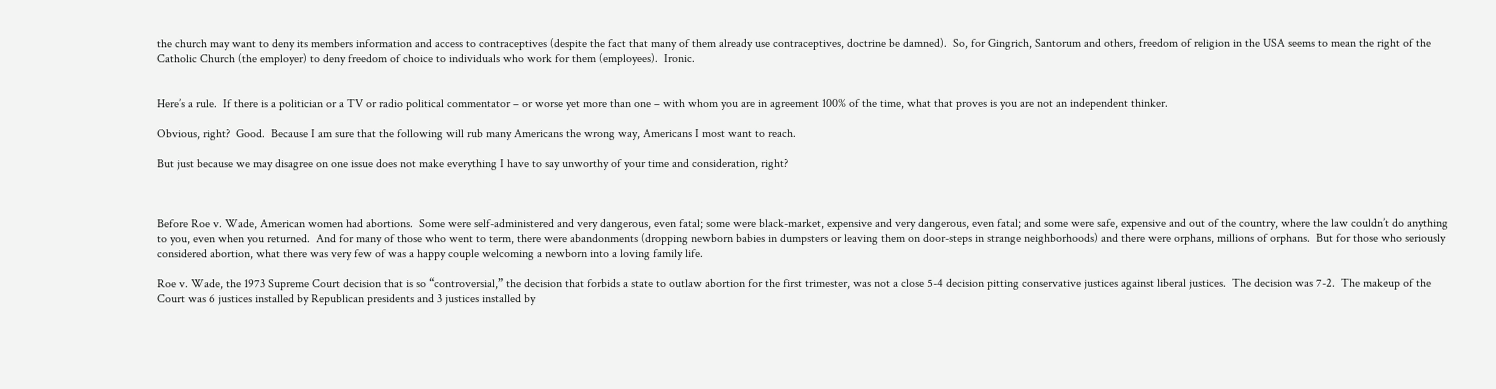the church may want to deny its members information and access to contraceptives (despite the fact that many of them already use contraceptives, doctrine be damned).  So, for Gingrich, Santorum and others, freedom of religion in the USA seems to mean the right of the Catholic Church (the employer) to deny freedom of choice to individuals who work for them (employees).  Ironic.


Here’s a rule.  If there is a politician or a TV or radio political commentator – or worse yet more than one – with whom you are in agreement 100% of the time, what that proves is you are not an independent thinker.

Obvious, right?  Good.  Because I am sure that the following will rub many Americans the wrong way, Americans I most want to reach.

But just because we may disagree on one issue does not make everything I have to say unworthy of your time and consideration, right?



Before Roe v. Wade, American women had abortions.  Some were self-administered and very dangerous, even fatal; some were black-market, expensive and very dangerous, even fatal; and some were safe, expensive and out of the country, where the law couldn’t do anything to you, even when you returned.  And for many of those who went to term, there were abandonments (dropping newborn babies in dumpsters or leaving them on door-steps in strange neighborhoods) and there were orphans, millions of orphans.  But for those who seriously considered abortion, what there was very few of was a happy couple welcoming a newborn into a loving family life.

Roe v. Wade, the 1973 Supreme Court decision that is so “controversial,” the decision that forbids a state to outlaw abortion for the first trimester, was not a close 5-4 decision pitting conservative justices against liberal justices.  The decision was 7-2.  The makeup of the Court was 6 justices installed by Republican presidents and 3 justices installed by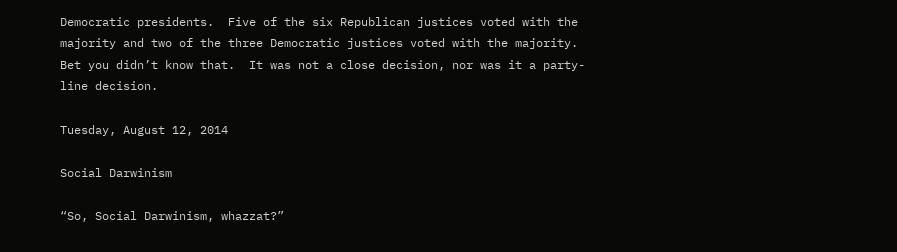Democratic presidents.  Five of the six Republican justices voted with the majority and two of the three Democratic justices voted with the majority.  Bet you didn’t know that.  It was not a close decision, nor was it a party-line decision.

Tuesday, August 12, 2014

Social Darwinism

“So, Social Darwinism, whazzat?”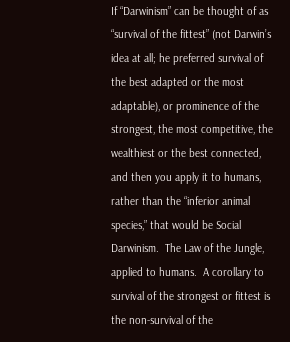If “Darwinism” can be thought of as “survival of the fittest” (not Darwin’s idea at all; he preferred survival of the best adapted or the most adaptable), or prominence of the strongest, the most competitive, the wealthiest or the best connected, and then you apply it to humans, rather than the “inferior animal species,” that would be Social Darwinism.  The Law of the Jungle, applied to humans.  A corollary to survival of the strongest or fittest is the non-survival of the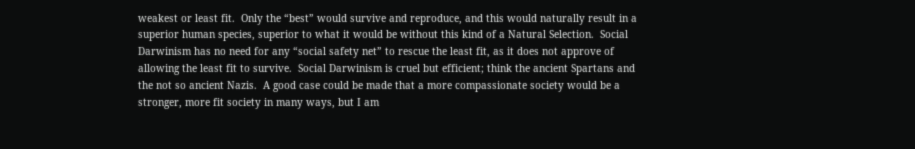weakest or least fit.  Only the “best” would survive and reproduce, and this would naturally result in a superior human species, superior to what it would be without this kind of a Natural Selection.  Social Darwinism has no need for any “social safety net” to rescue the least fit, as it does not approve of allowing the least fit to survive.  Social Darwinism is cruel but efficient; think the ancient Spartans and the not so ancient Nazis.  A good case could be made that a more compassionate society would be a stronger, more fit society in many ways, but I am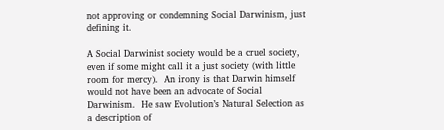not approving or condemning Social Darwinism, just defining it.

A Social Darwinist society would be a cruel society, even if some might call it a just society (with little room for mercy).  An irony is that Darwin himself would not have been an advocate of Social Darwinism.  He saw Evolution’s Natural Selection as a description of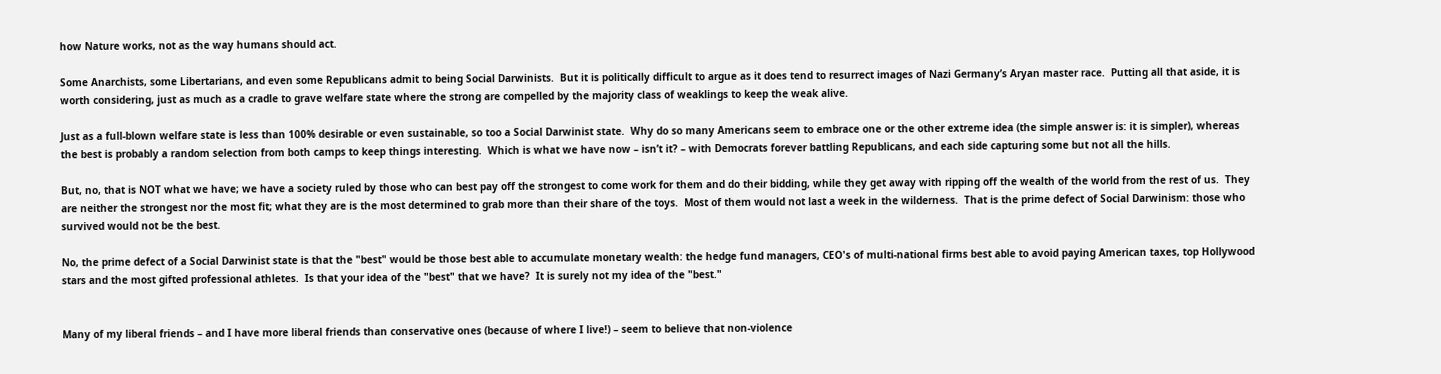how Nature works, not as the way humans should act.

Some Anarchists, some Libertarians, and even some Republicans admit to being Social Darwinists.  But it is politically difficult to argue as it does tend to resurrect images of Nazi Germany’s Aryan master race.  Putting all that aside, it is worth considering, just as much as a cradle to grave welfare state where the strong are compelled by the majority class of weaklings to keep the weak alive.

Just as a full-blown welfare state is less than 100% desirable or even sustainable, so too a Social Darwinist state.  Why do so many Americans seem to embrace one or the other extreme idea (the simple answer is: it is simpler), whereas the best is probably a random selection from both camps to keep things interesting.  Which is what we have now – isn’t it? – with Democrats forever battling Republicans, and each side capturing some but not all the hills.

But, no, that is NOT what we have; we have a society ruled by those who can best pay off the strongest to come work for them and do their bidding, while they get away with ripping off the wealth of the world from the rest of us.  They are neither the strongest nor the most fit; what they are is the most determined to grab more than their share of the toys.  Most of them would not last a week in the wilderness.  That is the prime defect of Social Darwinism: those who survived would not be the best.

No, the prime defect of a Social Darwinist state is that the "best" would be those best able to accumulate monetary wealth: the hedge fund managers, CEO's of multi-national firms best able to avoid paying American taxes, top Hollywood stars and the most gifted professional athletes.  Is that your idea of the "best" that we have?  It is surely not my idea of the "best."


Many of my liberal friends – and I have more liberal friends than conservative ones (because of where I live!) – seem to believe that non-violence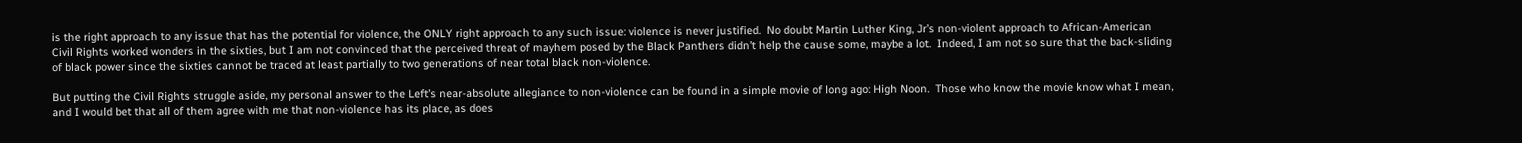is the right approach to any issue that has the potential for violence, the ONLY right approach to any such issue: violence is never justified.  No doubt Martin Luther King, Jr’s non-violent approach to African-American Civil Rights worked wonders in the sixties, but I am not convinced that the perceived threat of mayhem posed by the Black Panthers didn’t help the cause some, maybe a lot.  Indeed, I am not so sure that the back-sliding of black power since the sixties cannot be traced at least partially to two generations of near total black non-violence.

But putting the Civil Rights struggle aside, my personal answer to the Left’s near-absolute allegiance to non-violence can be found in a simple movie of long ago: High Noon.  Those who know the movie know what I mean, and I would bet that all of them agree with me that non-violence has its place, as does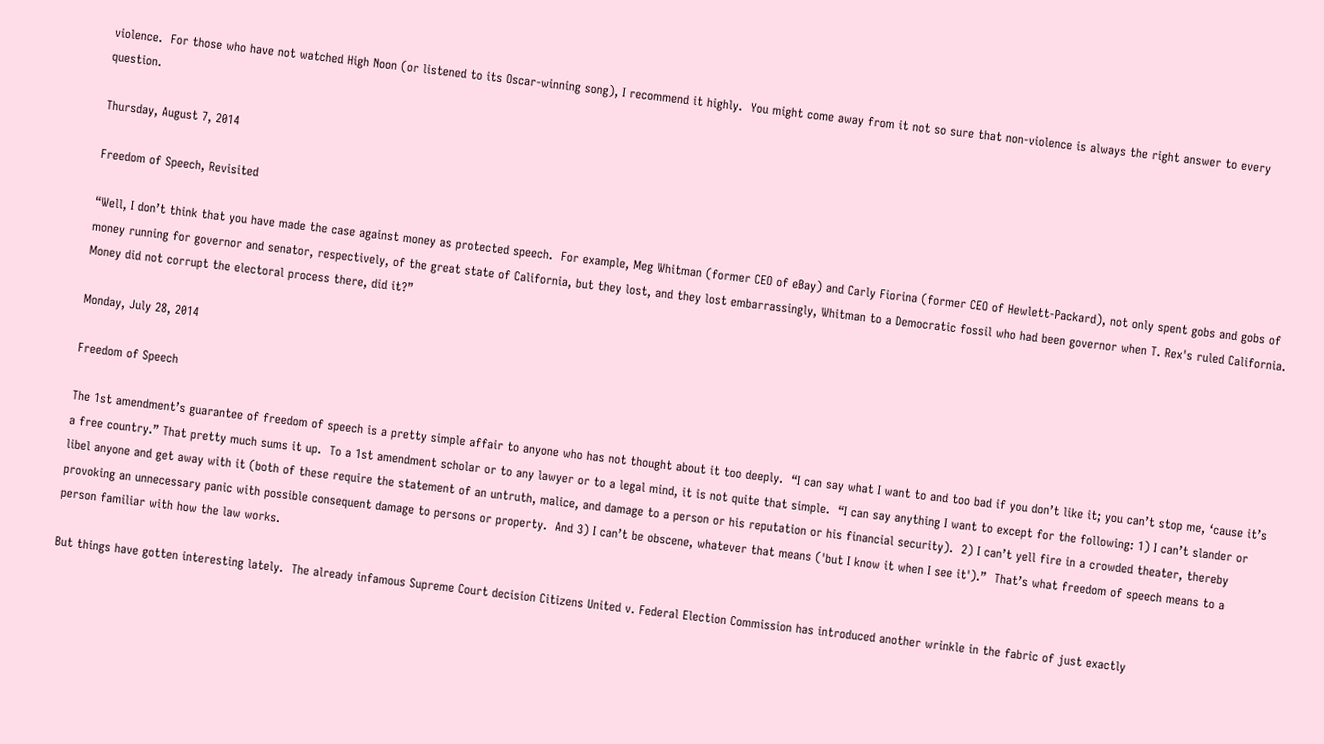violence.  For those who have not watched High Noon (or listened to its Oscar-winning song), I recommend it highly.  You might come away from it not so sure that non-violence is always the right answer to every question.

Thursday, August 7, 2014

Freedom of Speech, Revisited

“Well, I don’t think that you have made the case against money as protected speech.  For example, Meg Whitman (former CEO of eBay) and Carly Fiorina (former CEO of Hewlett-Packard), not only spent gobs and gobs of money running for governor and senator, respectively, of the great state of California, but they lost, and they lost embarrassingly, Whitman to a Democratic fossil who had been governor when T. Rex's ruled California.  Money did not corrupt the electoral process there, did it?”

Monday, July 28, 2014

Freedom of Speech

The 1st amendment’s guarantee of freedom of speech is a pretty simple affair to anyone who has not thought about it too deeply.  “I can say what I want to and too bad if you don’t like it; you can’t stop me, ‘cause it’s a free country.” That pretty much sums it up.  To a 1st amendment scholar or to any lawyer or to a legal mind, it is not quite that simple.  “I can say anything I want to except for the following: 1) I can’t slander or libel anyone and get away with it (both of these require the statement of an untruth, malice, and damage to a person or his reputation or his financial security).  2) I can’t yell fire in a crowded theater, thereby provoking an unnecessary panic with possible consequent damage to persons or property.  And 3) I can’t be obscene, whatever that means ('but I know it when I see it').”  That’s what freedom of speech means to a person familiar with how the law works.

But things have gotten interesting lately.  The already infamous Supreme Court decision Citizens United v. Federal Election Commission has introduced another wrinkle in the fabric of just exactly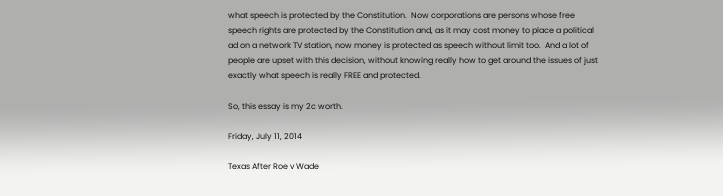what speech is protected by the Constitution.  Now corporations are persons whose free speech rights are protected by the Constitution and, as it may cost money to place a political ad on a network TV station, now money is protected as speech without limit too.  And a lot of people are upset with this decision, without knowing really how to get around the issues of just exactly what speech is really FREE and protected.

So, this essay is my 2c worth.

Friday, July 11, 2014

Texas After Roe v Wade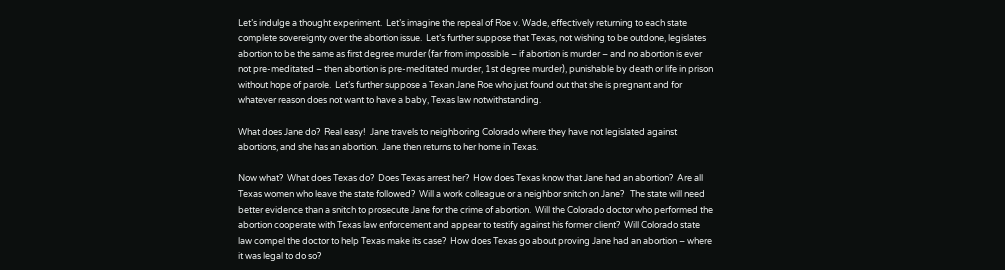Let’s indulge a thought experiment.  Let’s imagine the repeal of Roe v. Wade, effectively returning to each state complete sovereignty over the abortion issue.  Let’s further suppose that Texas, not wishing to be outdone, legislates abortion to be the same as first degree murder (far from impossible – if abortion is murder – and no abortion is ever not pre-meditated – then abortion is pre-meditated murder, 1st degree murder), punishable by death or life in prison without hope of parole.  Let’s further suppose a Texan Jane Roe who just found out that she is pregnant and for whatever reason does not want to have a baby, Texas law notwithstanding.

What does Jane do?  Real easy!  Jane travels to neighboring Colorado where they have not legislated against abortions, and she has an abortion.  Jane then returns to her home in Texas.

Now what?  What does Texas do?  Does Texas arrest her?  How does Texas know that Jane had an abortion?  Are all Texas women who leave the state followed?  Will a work colleague or a neighbor snitch on Jane?   The state will need better evidence than a snitch to prosecute Jane for the crime of abortion.  Will the Colorado doctor who performed the abortion cooperate with Texas law enforcement and appear to testify against his former client?  Will Colorado state law compel the doctor to help Texas make its case?  How does Texas go about proving Jane had an abortion – where it was legal to do so?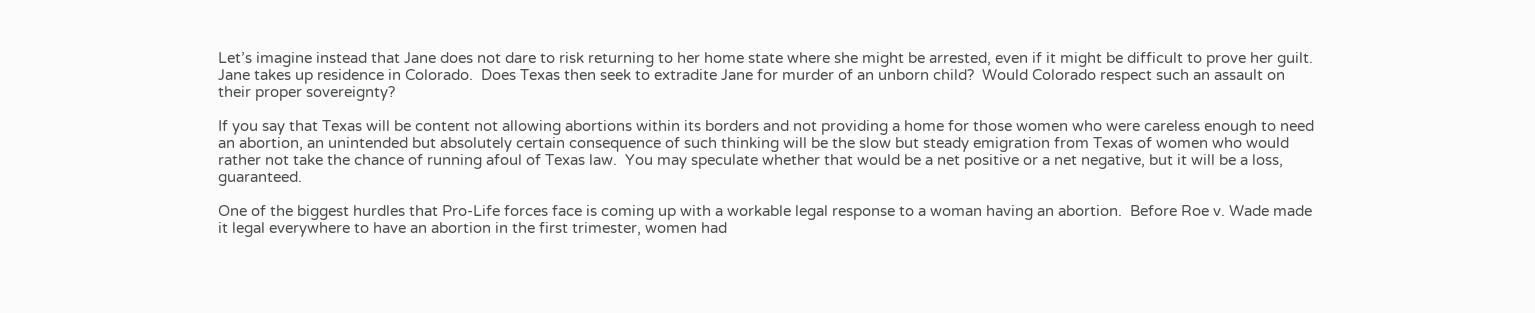Let’s imagine instead that Jane does not dare to risk returning to her home state where she might be arrested, even if it might be difficult to prove her guilt.  Jane takes up residence in Colorado.  Does Texas then seek to extradite Jane for murder of an unborn child?  Would Colorado respect such an assault on their proper sovereignty?

If you say that Texas will be content not allowing abortions within its borders and not providing a home for those women who were careless enough to need an abortion, an unintended but absolutely certain consequence of such thinking will be the slow but steady emigration from Texas of women who would rather not take the chance of running afoul of Texas law.  You may speculate whether that would be a net positive or a net negative, but it will be a loss, guaranteed.

One of the biggest hurdles that Pro-Life forces face is coming up with a workable legal response to a woman having an abortion.  Before Roe v. Wade made it legal everywhere to have an abortion in the first trimester, women had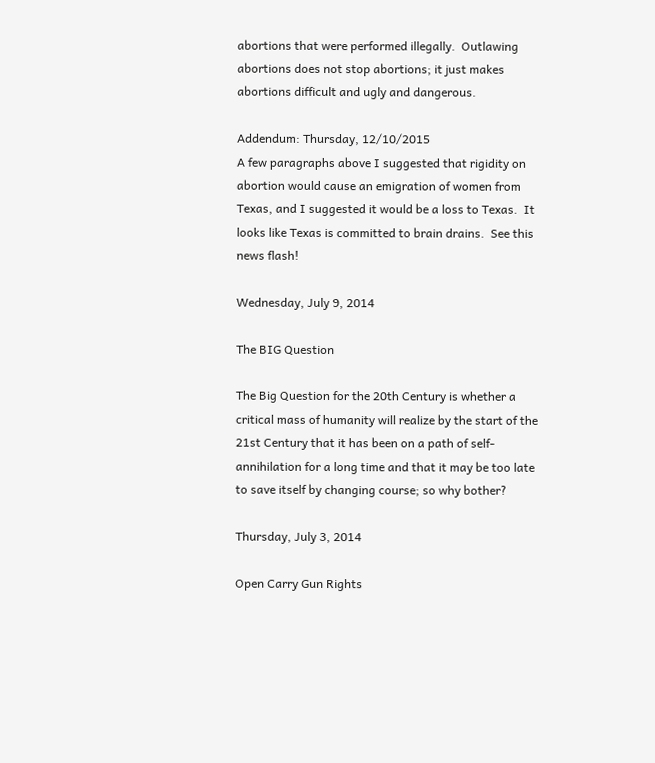abortions that were performed illegally.  Outlawing abortions does not stop abortions; it just makes abortions difficult and ugly and dangerous.

Addendum: Thursday, 12/10/2015
A few paragraphs above I suggested that rigidity on abortion would cause an emigration of women from Texas, and I suggested it would be a loss to Texas.  It looks like Texas is committed to brain drains.  See this news flash!

Wednesday, July 9, 2014

The BIG Question

The Big Question for the 20th Century is whether a critical mass of humanity will realize by the start of the 21st Century that it has been on a path of self-annihilation for a long time and that it may be too late to save itself by changing course; so why bother?

Thursday, July 3, 2014

Open Carry Gun Rights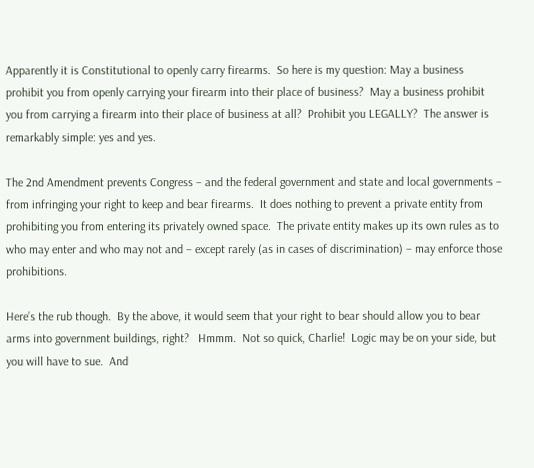Apparently it is Constitutional to openly carry firearms.  So here is my question: May a business prohibit you from openly carrying your firearm into their place of business?  May a business prohibit you from carrying a firearm into their place of business at all?  Prohibit you LEGALLY?  The answer is remarkably simple: yes and yes.

The 2nd Amendment prevents Congress – and the federal government and state and local governments – from infringing your right to keep and bear firearms.  It does nothing to prevent a private entity from prohibiting you from entering its privately owned space.  The private entity makes up its own rules as to who may enter and who may not and – except rarely (as in cases of discrimination) – may enforce those prohibitions.

Here’s the rub though.  By the above, it would seem that your right to bear should allow you to bear arms into government buildings, right?   Hmmm.  Not so quick, Charlie!  Logic may be on your side, but you will have to sue.  And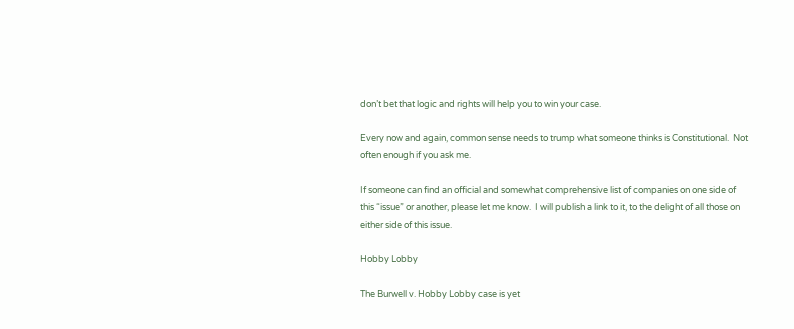don’t bet that logic and rights will help you to win your case.

Every now and again, common sense needs to trump what someone thinks is Constitutional.  Not often enough if you ask me.

If someone can find an official and somewhat comprehensive list of companies on one side of this “issue” or another, please let me know.  I will publish a link to it, to the delight of all those on either side of this issue.

Hobby Lobby

The Burwell v. Hobby Lobby case is yet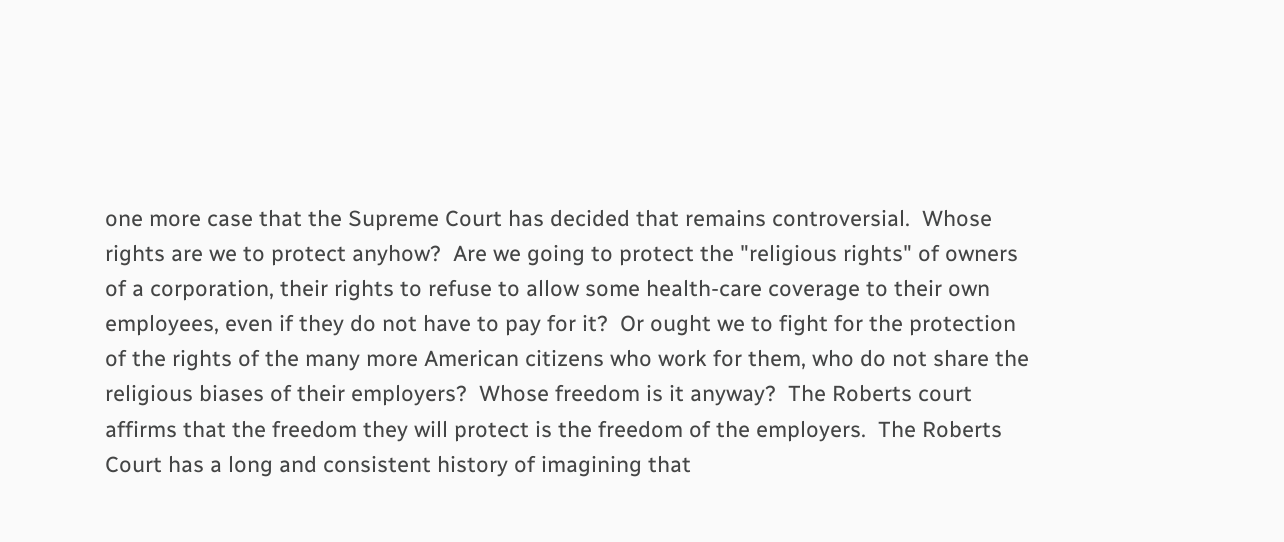one more case that the Supreme Court has decided that remains controversial.  Whose rights are we to protect anyhow?  Are we going to protect the "religious rights" of owners of a corporation, their rights to refuse to allow some health-care coverage to their own employees, even if they do not have to pay for it?  Or ought we to fight for the protection of the rights of the many more American citizens who work for them, who do not share the religious biases of their employers?  Whose freedom is it anyway?  The Roberts court affirms that the freedom they will protect is the freedom of the employers.  The Roberts Court has a long and consistent history of imagining that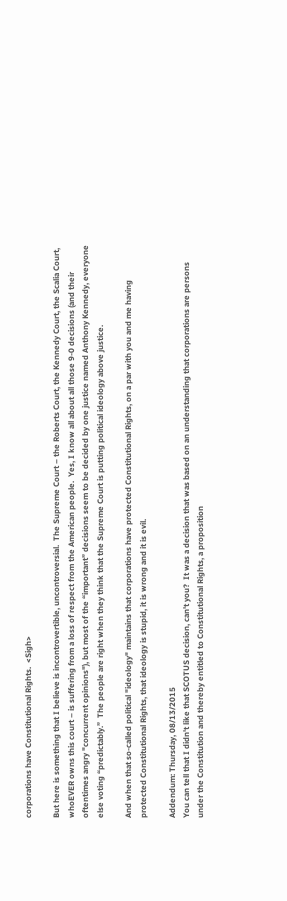corporations have Constitutional Rights.  <Sigh>

But here is something that I believe is incontrovertible, uncontroversial.  The Supreme Court – the Roberts Court, the Kennedy Court, the Scalia Court, whoEVER owns this court – is suffering from a loss of respect from the American people.  Yes, I know all about all those 9-0 decisions (and their oftentimes angry "concurrent opinions"), but most of the “important” decisions seem to be decided by one justice named Anthony Kennedy, everyone else voting “predictably.”  The people are right when they think that the Supreme Court is putting political ideology above justice.

And when that so-called political "ideology" maintains that corporations have protected Constitutional Rights, on a par with you and me having protected Constitutional Rights, that ideology is stupid, it is wrong and it is evil.

Addendum: Thursday, 08/13/2015
You can tell that I didn't like that SCOTUS decision, can't you?  It was a decision that was based on an understanding that corporations are persons under the Constitution and thereby entitled to Constitutional Rights, a proposition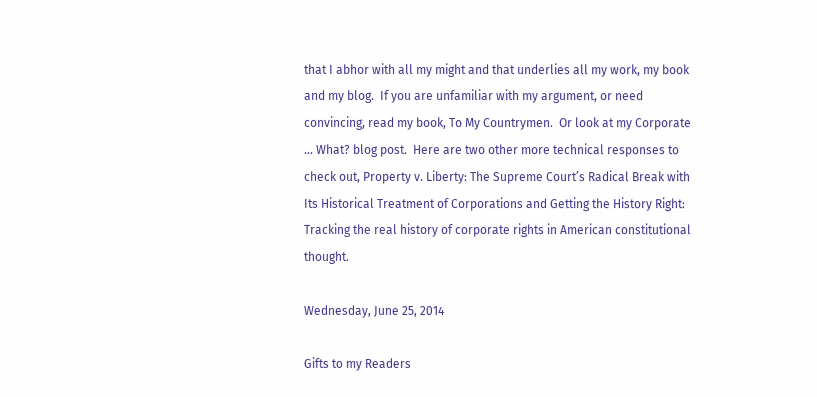that I abhor with all my might and that underlies all my work, my book and my blog.  If you are unfamiliar with my argument, or need convincing, read my book, To My Countrymen.  Or look at my Corporate ... What? blog post.  Here are two other more technical responses to check out, Property v. Liberty: The Supreme Court’s Radical Break with Its Historical Treatment of Corporations and Getting the History Right: Tracking the real history of corporate rights in American constitutional thought.

Wednesday, June 25, 2014

Gifts to my Readers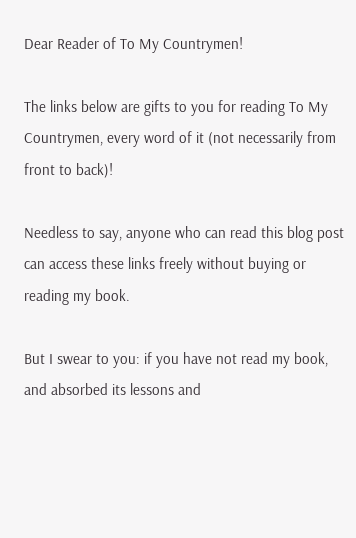Dear Reader of To My Countrymen!

The links below are gifts to you for reading To My Countrymen, every word of it (not necessarily from front to back)!

Needless to say, anyone who can read this blog post can access these links freely without buying or reading my book.

But I swear to you: if you have not read my book, and absorbed its lessons and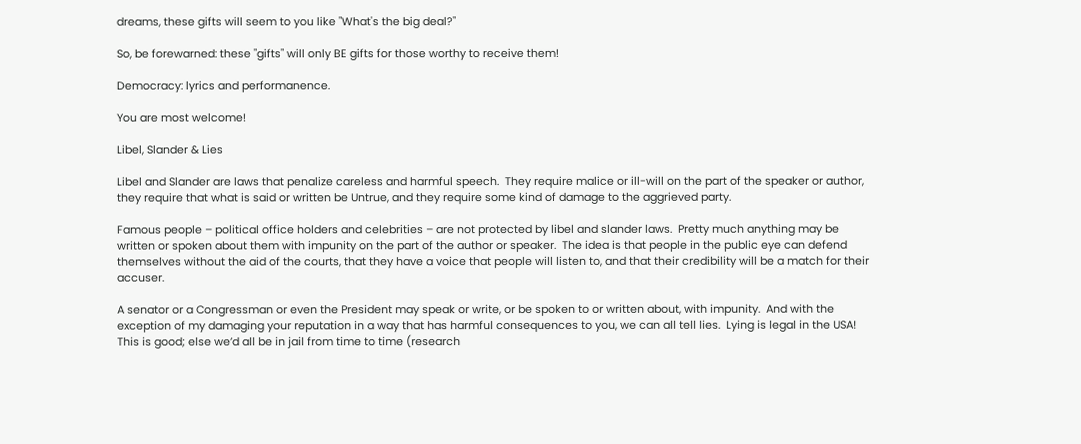dreams, these gifts will seem to you like "What's the big deal?"

So, be forewarned: these "gifts" will only BE gifts for those worthy to receive them!

Democracy: lyrics and performanence.

You are most welcome!

Libel, Slander & Lies

Libel and Slander are laws that penalize careless and harmful speech.  They require malice or ill-will on the part of the speaker or author, they require that what is said or written be Untrue, and they require some kind of damage to the aggrieved party.

Famous people – political office holders and celebrities – are not protected by libel and slander laws.  Pretty much anything may be written or spoken about them with impunity on the part of the author or speaker.  The idea is that people in the public eye can defend themselves without the aid of the courts, that they have a voice that people will listen to, and that their credibility will be a match for their accuser.

A senator or a Congressman or even the President may speak or write, or be spoken to or written about, with impunity.  And with the exception of my damaging your reputation in a way that has harmful consequences to you, we can all tell lies.  Lying is legal in the USA!  This is good; else we’d all be in jail from time to time (research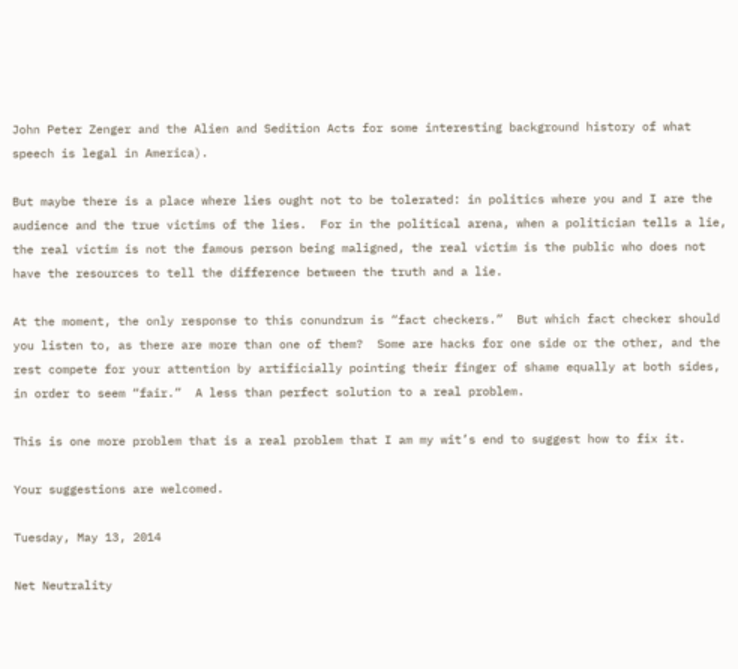John Peter Zenger and the Alien and Sedition Acts for some interesting background history of what speech is legal in America).

But maybe there is a place where lies ought not to be tolerated: in politics where you and I are the audience and the true victims of the lies.  For in the political arena, when a politician tells a lie, the real victim is not the famous person being maligned, the real victim is the public who does not have the resources to tell the difference between the truth and a lie.

At the moment, the only response to this conundrum is “fact checkers.”  But which fact checker should you listen to, as there are more than one of them?  Some are hacks for one side or the other, and the rest compete for your attention by artificially pointing their finger of shame equally at both sides, in order to seem “fair.”  A less than perfect solution to a real problem.

This is one more problem that is a real problem that I am my wit’s end to suggest how to fix it.

Your suggestions are welcomed.

Tuesday, May 13, 2014

Net Neutrality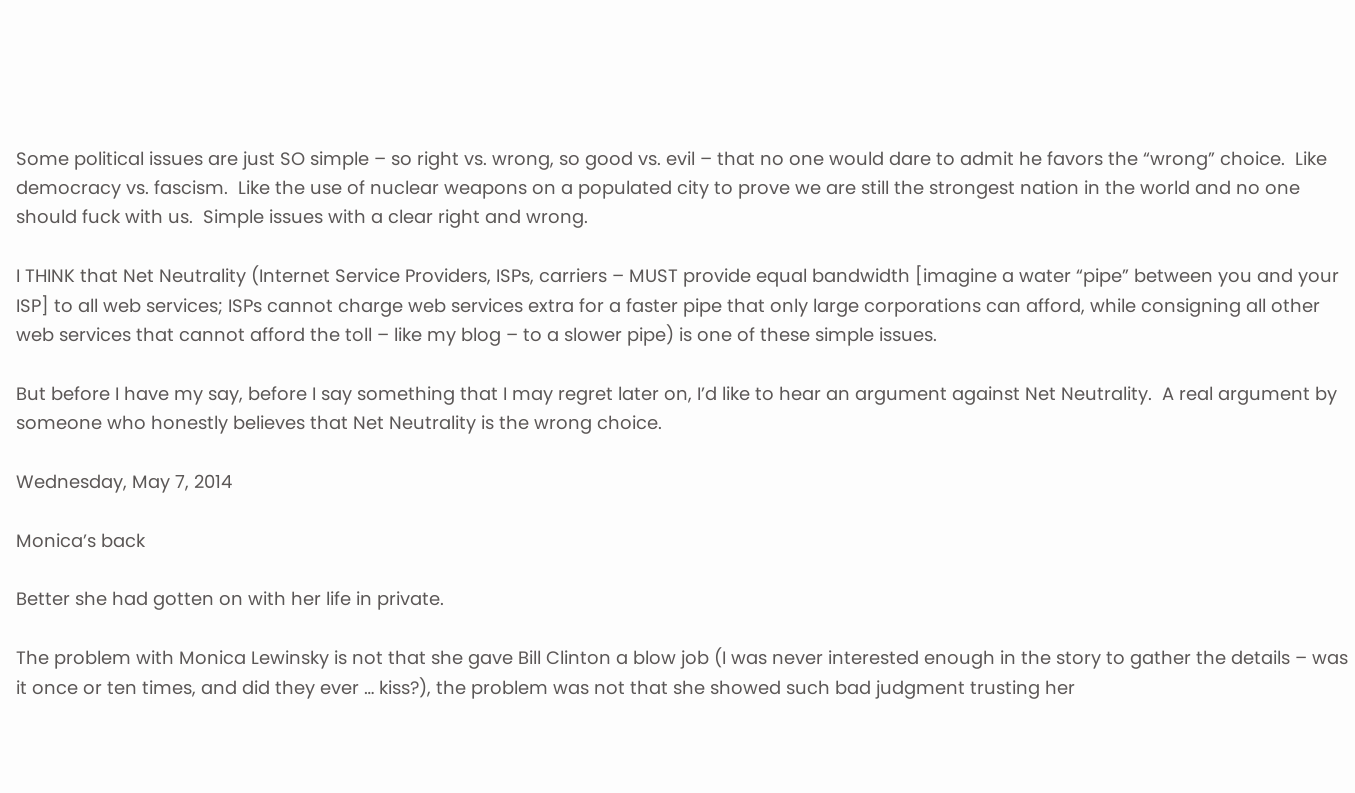Some political issues are just SO simple – so right vs. wrong, so good vs. evil – that no one would dare to admit he favors the “wrong” choice.  Like democracy vs. fascism.  Like the use of nuclear weapons on a populated city to prove we are still the strongest nation in the world and no one should fuck with us.  Simple issues with a clear right and wrong.

I THINK that Net Neutrality (Internet Service Providers, ISPs, carriers – MUST provide equal bandwidth [imagine a water “pipe” between you and your ISP] to all web services; ISPs cannot charge web services extra for a faster pipe that only large corporations can afford, while consigning all other web services that cannot afford the toll – like my blog – to a slower pipe) is one of these simple issues.

But before I have my say, before I say something that I may regret later on, I’d like to hear an argument against Net Neutrality.  A real argument by someone who honestly believes that Net Neutrality is the wrong choice.

Wednesday, May 7, 2014

Monica’s back

Better she had gotten on with her life in private.

The problem with Monica Lewinsky is not that she gave Bill Clinton a blow job (I was never interested enough in the story to gather the details – was it once or ten times, and did they ever … kiss?), the problem was not that she showed such bad judgment trusting her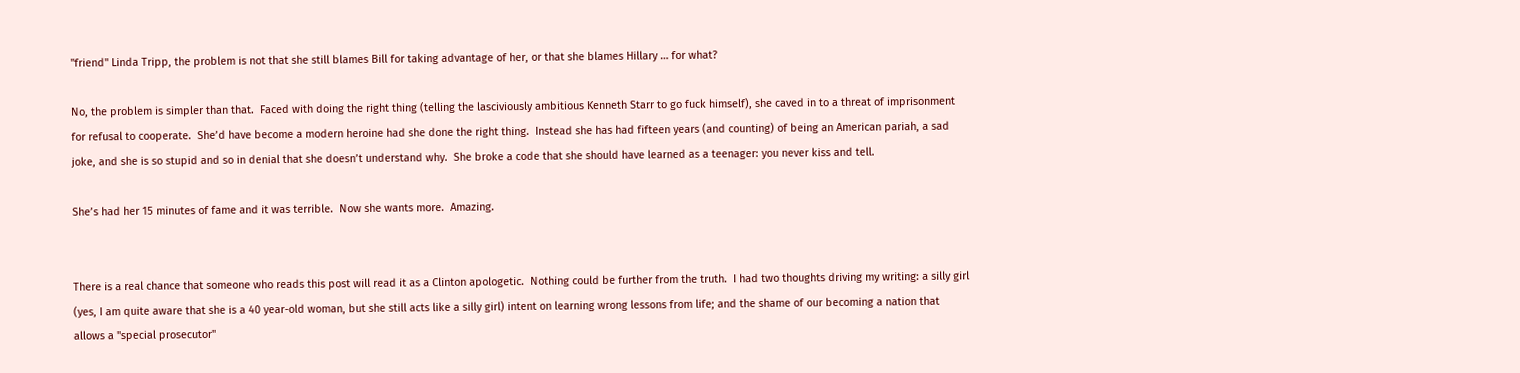"friend" Linda Tripp, the problem is not that she still blames Bill for taking advantage of her, or that she blames Hillary … for what?

No, the problem is simpler than that.  Faced with doing the right thing (telling the lasciviously ambitious Kenneth Starr to go fuck himself), she caved in to a threat of imprisonment for refusal to cooperate.  She’d have become a modern heroine had she done the right thing.  Instead she has had fifteen years (and counting) of being an American pariah, a sad joke, and she is so stupid and so in denial that she doesn’t understand why.  She broke a code that she should have learned as a teenager: you never kiss and tell.

She’s had her 15 minutes of fame and it was terrible.  Now she wants more.  Amazing.


There is a real chance that someone who reads this post will read it as a Clinton apologetic.  Nothing could be further from the truth.  I had two thoughts driving my writing: a silly girl (yes, I am quite aware that she is a 40 year-old woman, but she still acts like a silly girl) intent on learning wrong lessons from life; and the shame of our becoming a nation that allows a "special prosecutor"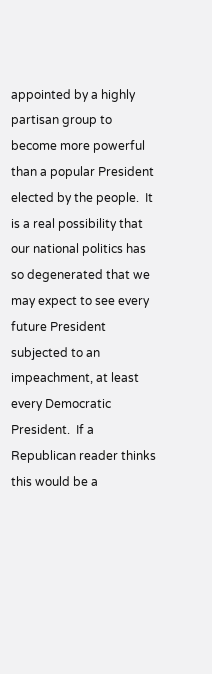appointed by a highly partisan group to become more powerful than a popular President elected by the people.  It is a real possibility that our national politics has so degenerated that we may expect to see every future President subjected to an impeachment, at least every Democratic President.  If a Republican reader thinks this would be a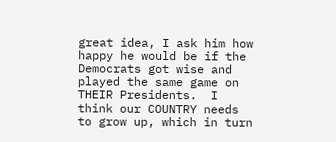great idea, I ask him how happy he would be if the Democrats got wise and played the same game on THEIR Presidents.  I think our COUNTRY needs to grow up, which in turn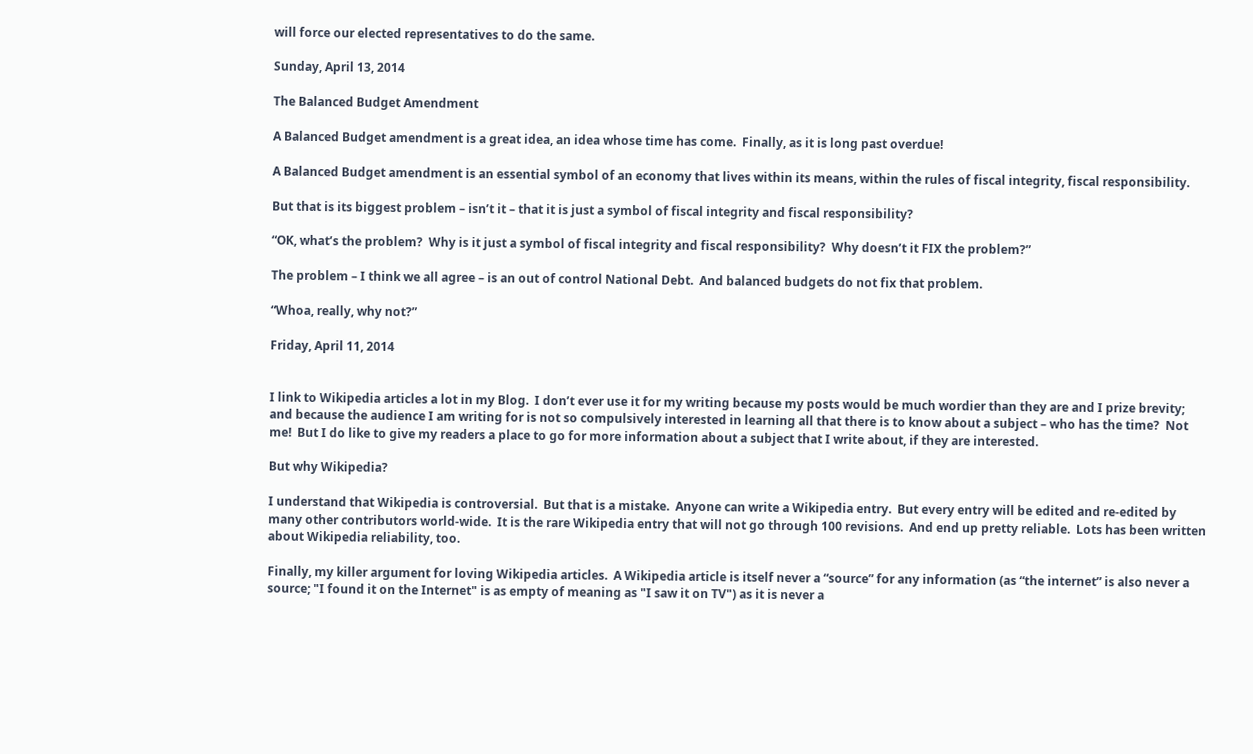will force our elected representatives to do the same.

Sunday, April 13, 2014

The Balanced Budget Amendment

A Balanced Budget amendment is a great idea, an idea whose time has come.  Finally, as it is long past overdue!

A Balanced Budget amendment is an essential symbol of an economy that lives within its means, within the rules of fiscal integrity, fiscal responsibility.

But that is its biggest problem – isn’t it – that it is just a symbol of fiscal integrity and fiscal responsibility?

“OK, what’s the problem?  Why is it just a symbol of fiscal integrity and fiscal responsibility?  Why doesn’t it FIX the problem?”

The problem – I think we all agree – is an out of control National Debt.  And balanced budgets do not fix that problem.

“Whoa, really, why not?”

Friday, April 11, 2014


I link to Wikipedia articles a lot in my Blog.  I don’t ever use it for my writing because my posts would be much wordier than they are and I prize brevity; and because the audience I am writing for is not so compulsively interested in learning all that there is to know about a subject – who has the time?  Not me!  But I do like to give my readers a place to go for more information about a subject that I write about, if they are interested.

But why Wikipedia?

I understand that Wikipedia is controversial.  But that is a mistake.  Anyone can write a Wikipedia entry.  But every entry will be edited and re-edited by many other contributors world-wide.  It is the rare Wikipedia entry that will not go through 100 revisions.  And end up pretty reliable.  Lots has been written about Wikipedia reliability, too.

Finally, my killer argument for loving Wikipedia articles.  A Wikipedia article is itself never a “source” for any information (as “the internet” is also never a source; "I found it on the Internet" is as empty of meaning as "I saw it on TV") as it is never a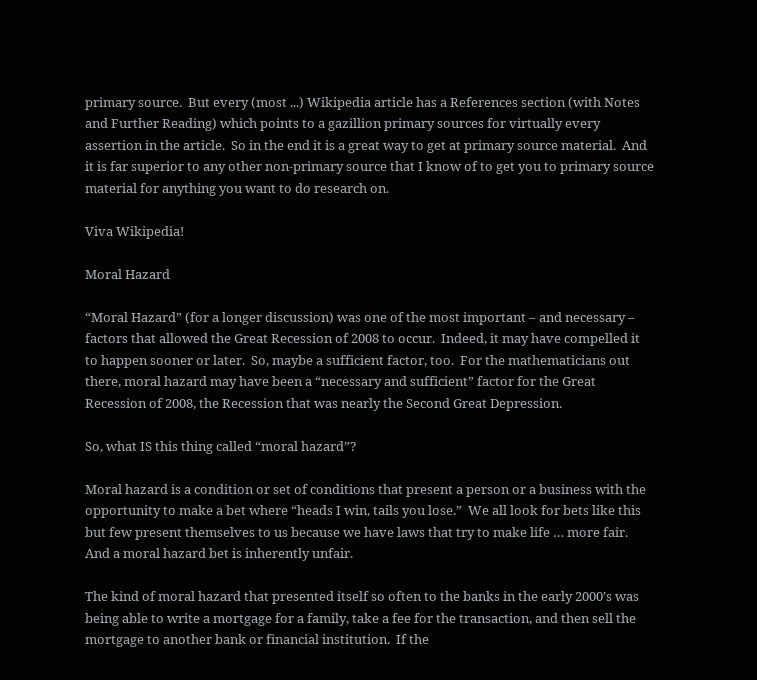primary source.  But every (most ...) Wikipedia article has a References section (with Notes and Further Reading) which points to a gazillion primary sources for virtually every assertion in the article.  So in the end it is a great way to get at primary source material.  And it is far superior to any other non-primary source that I know of to get you to primary source material for anything you want to do research on.

Viva Wikipedia!

Moral Hazard

“Moral Hazard” (for a longer discussion) was one of the most important – and necessary – factors that allowed the Great Recession of 2008 to occur.  Indeed, it may have compelled it to happen sooner or later.  So, maybe a sufficient factor, too.  For the mathematicians out there, moral hazard may have been a “necessary and sufficient” factor for the Great Recession of 2008, the Recession that was nearly the Second Great Depression.

So, what IS this thing called “moral hazard”?

Moral hazard is a condition or set of conditions that present a person or a business with the opportunity to make a bet where “heads I win, tails you lose.”  We all look for bets like this but few present themselves to us because we have laws that try to make life … more fair.  And a moral hazard bet is inherently unfair.

The kind of moral hazard that presented itself so often to the banks in the early 2000’s was being able to write a mortgage for a family, take a fee for the transaction, and then sell the mortgage to another bank or financial institution.  If the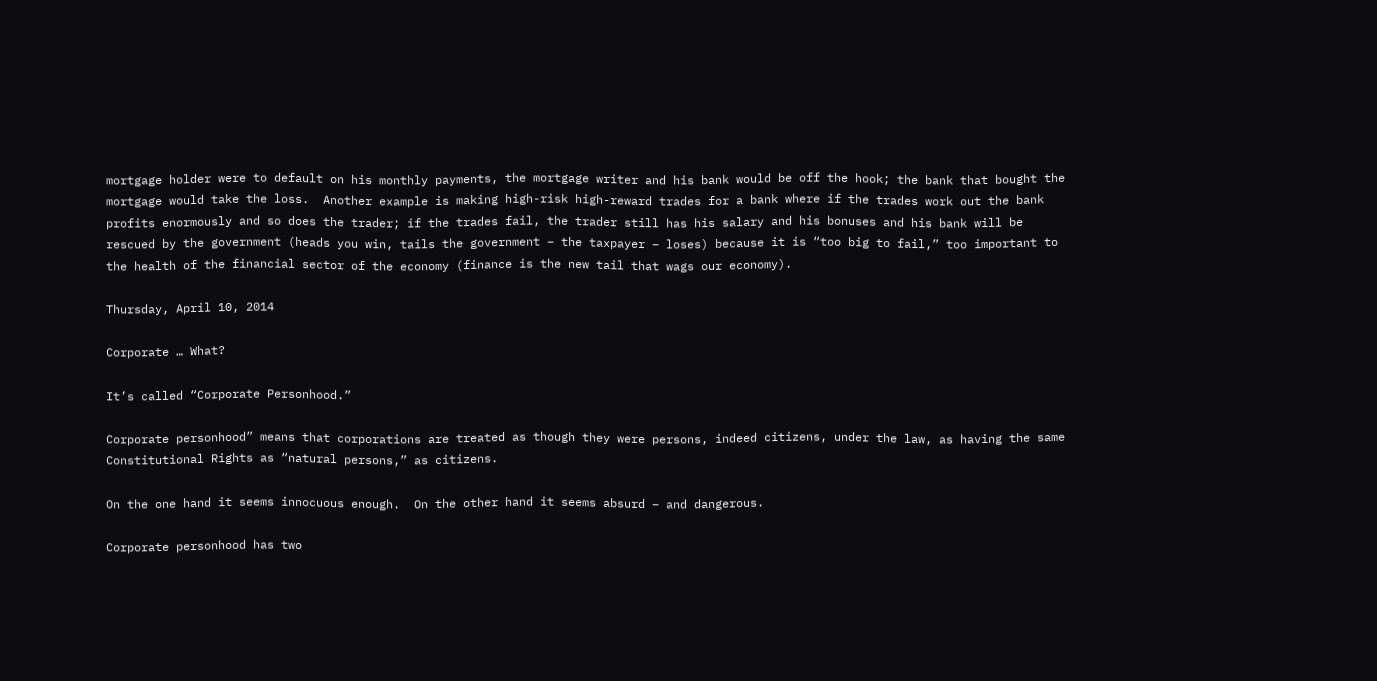mortgage holder were to default on his monthly payments, the mortgage writer and his bank would be off the hook; the bank that bought the mortgage would take the loss.  Another example is making high-risk high-reward trades for a bank where if the trades work out the bank profits enormously and so does the trader; if the trades fail, the trader still has his salary and his bonuses and his bank will be rescued by the government (heads you win, tails the government – the taxpayer – loses) because it is “too big to fail,” too important to the health of the financial sector of the economy (finance is the new tail that wags our economy).

Thursday, April 10, 2014

Corporate … What?

It’s called “Corporate Personhood.”

Corporate personhood” means that corporations are treated as though they were persons, indeed citizens, under the law, as having the same Constitutional Rights as “natural persons,” as citizens.

On the one hand it seems innocuous enough.  On the other hand it seems absurd – and dangerous.

Corporate personhood has two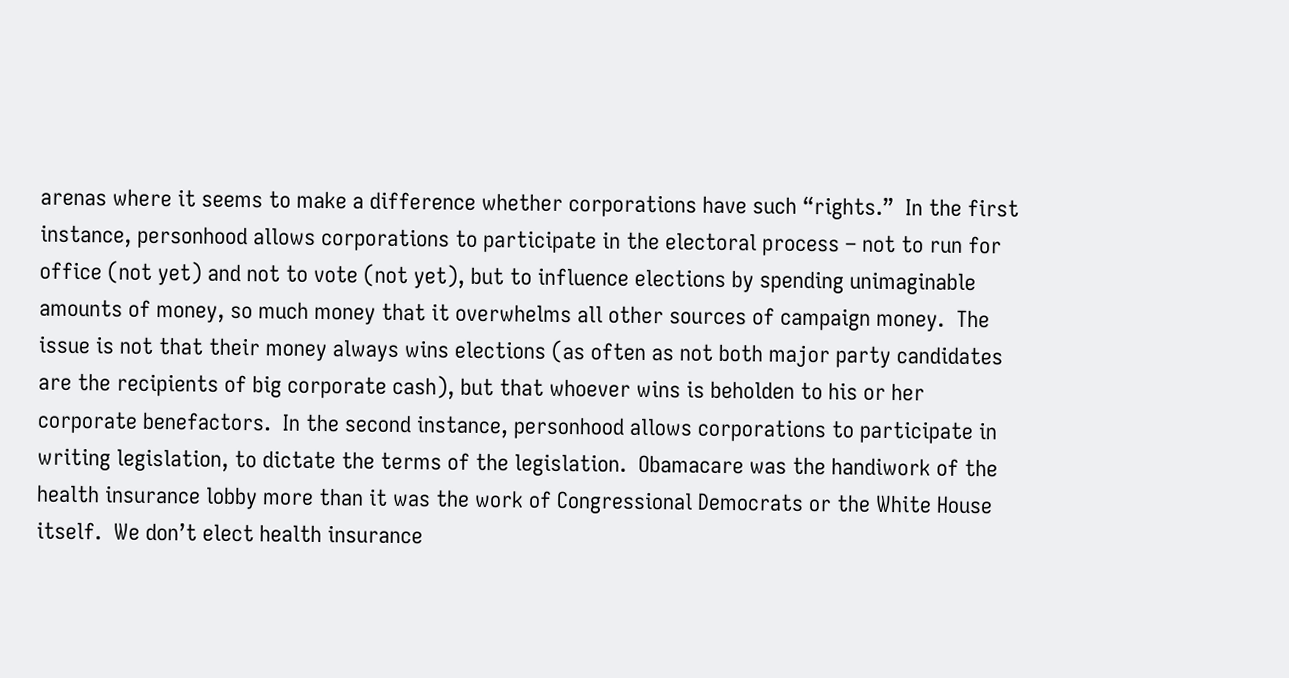arenas where it seems to make a difference whether corporations have such “rights.”  In the first instance, personhood allows corporations to participate in the electoral process – not to run for office (not yet) and not to vote (not yet), but to influence elections by spending unimaginable amounts of money, so much money that it overwhelms all other sources of campaign money.  The issue is not that their money always wins elections (as often as not both major party candidates are the recipients of big corporate cash), but that whoever wins is beholden to his or her corporate benefactors.  In the second instance, personhood allows corporations to participate in writing legislation, to dictate the terms of the legislation.  Obamacare was the handiwork of the health insurance lobby more than it was the work of Congressional Democrats or the White House itself.  We don’t elect health insurance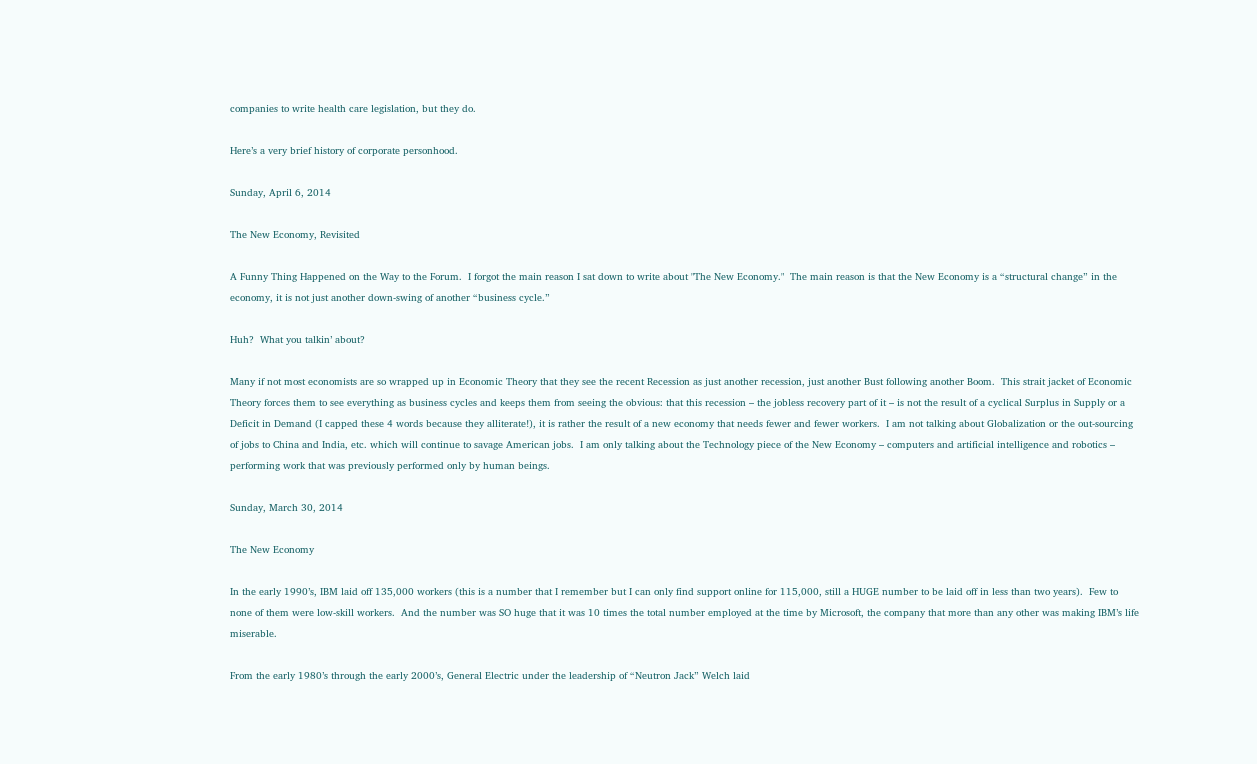companies to write health care legislation, but they do.

Here’s a very brief history of corporate personhood.

Sunday, April 6, 2014

The New Economy, Revisited

A Funny Thing Happened on the Way to the Forum.  I forgot the main reason I sat down to write about "The New Economy."  The main reason is that the New Economy is a “structural change” in the economy, it is not just another down-swing of another “business cycle.”

Huh?  What you talkin’ about?

Many if not most economists are so wrapped up in Economic Theory that they see the recent Recession as just another recession, just another Bust following another Boom.  This strait jacket of Economic Theory forces them to see everything as business cycles and keeps them from seeing the obvious: that this recession – the jobless recovery part of it – is not the result of a cyclical Surplus in Supply or a Deficit in Demand (I capped these 4 words because they alliterate!), it is rather the result of a new economy that needs fewer and fewer workers.  I am not talking about Globalization or the out-sourcing of jobs to China and India, etc. which will continue to savage American jobs.  I am only talking about the Technology piece of the New Economy – computers and artificial intelligence and robotics – performing work that was previously performed only by human beings.

Sunday, March 30, 2014

The New Economy

In the early 1990’s, IBM laid off 135,000 workers (this is a number that I remember but I can only find support online for 115,000, still a HUGE number to be laid off in less than two years).  Few to none of them were low-skill workers.  And the number was SO huge that it was 10 times the total number employed at the time by Microsoft, the company that more than any other was making IBM’s life miserable.

From the early 1980’s through the early 2000’s, General Electric under the leadership of “Neutron Jack” Welch laid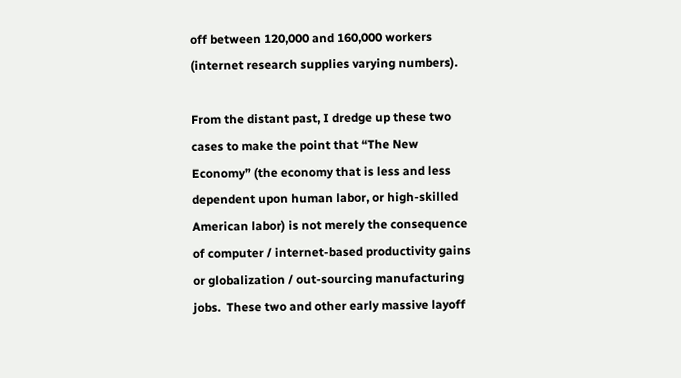off between 120,000 and 160,000 workers (internet research supplies varying numbers).

From the distant past, I dredge up these two cases to make the point that “The New Economy” (the economy that is less and less dependent upon human labor, or high-skilled American labor) is not merely the consequence of computer / internet-based productivity gains or globalization / out-sourcing manufacturing jobs.  These two and other early massive layoff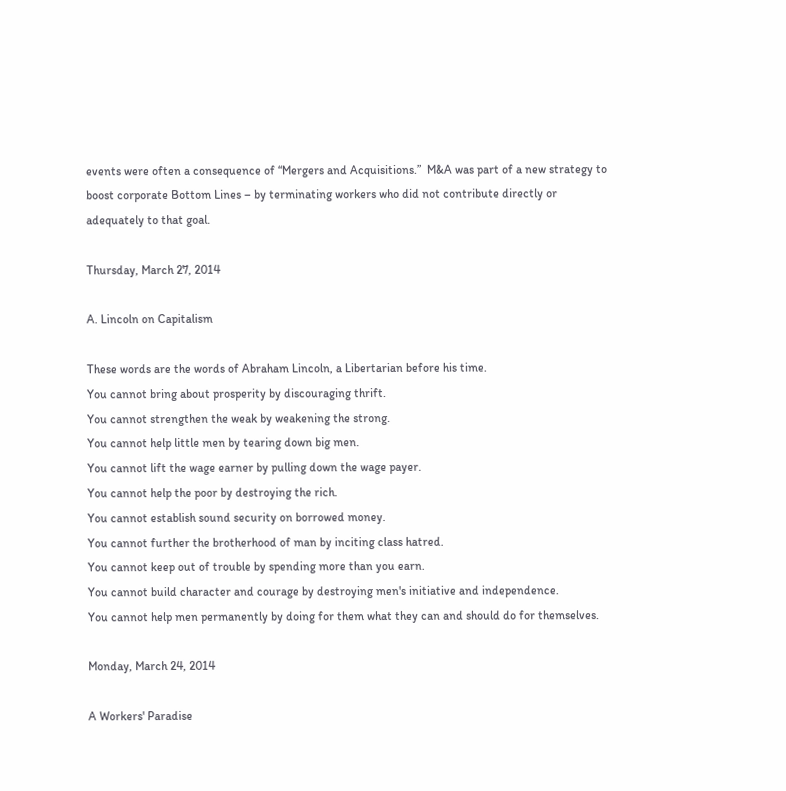events were often a consequence of “Mergers and Acquisitions.”  M&A was part of a new strategy to boost corporate Bottom Lines – by terminating workers who did not contribute directly or adequately to that goal.

Thursday, March 27, 2014

A. Lincoln on Capitalism

These words are the words of Abraham Lincoln, a Libertarian before his time.
You cannot bring about prosperity by discouraging thrift.
You cannot strengthen the weak by weakening the strong.
You cannot help little men by tearing down big men.
You cannot lift the wage earner by pulling down the wage payer.
You cannot help the poor by destroying the rich.
You cannot establish sound security on borrowed money.
You cannot further the brotherhood of man by inciting class hatred.
You cannot keep out of trouble by spending more than you earn.
You cannot build character and courage by destroying men's initiative and independence.
You cannot help men permanently by doing for them what they can and should do for themselves.

Monday, March 24, 2014

A Workers' Paradise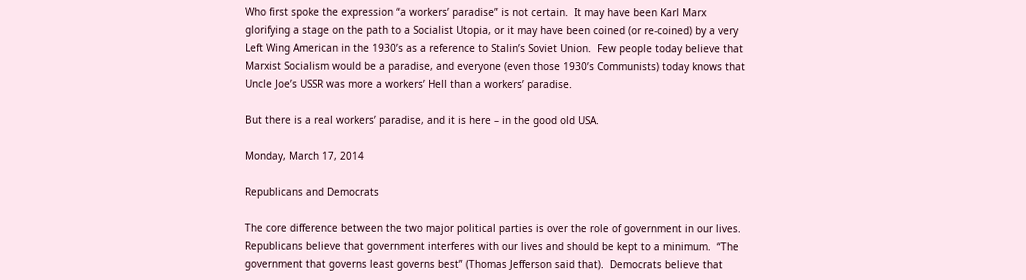Who first spoke the expression “a workers’ paradise” is not certain.  It may have been Karl Marx glorifying a stage on the path to a Socialist Utopia, or it may have been coined (or re-coined) by a very Left Wing American in the 1930’s as a reference to Stalin’s Soviet Union.  Few people today believe that Marxist Socialism would be a paradise, and everyone (even those 1930’s Communists) today knows that Uncle Joe’s USSR was more a workers’ Hell than a workers’ paradise.

But there is a real workers’ paradise, and it is here – in the good old USA.

Monday, March 17, 2014

Republicans and Democrats

The core difference between the two major political parties is over the role of government in our lives.  Republicans believe that government interferes with our lives and should be kept to a minimum.  “The government that governs least governs best” (Thomas Jefferson said that).  Democrats believe that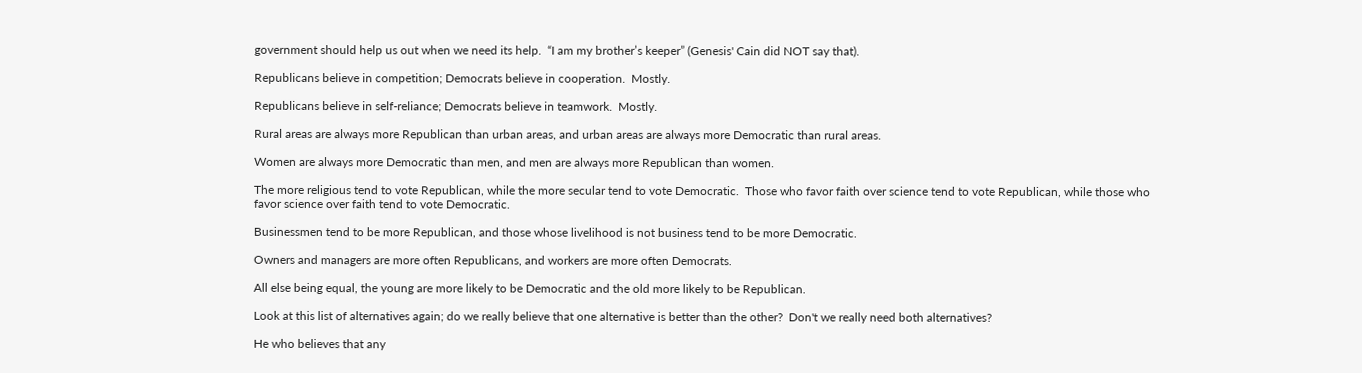government should help us out when we need its help.  “I am my brother’s keeper” (Genesis' Cain did NOT say that).

Republicans believe in competition; Democrats believe in cooperation.  Mostly.

Republicans believe in self-reliance; Democrats believe in teamwork.  Mostly.

Rural areas are always more Republican than urban areas, and urban areas are always more Democratic than rural areas.

Women are always more Democratic than men, and men are always more Republican than women.

The more religious tend to vote Republican, while the more secular tend to vote Democratic.  Those who favor faith over science tend to vote Republican, while those who favor science over faith tend to vote Democratic.

Businessmen tend to be more Republican, and those whose livelihood is not business tend to be more Democratic.

Owners and managers are more often Republicans, and workers are more often Democrats.

All else being equal, the young are more likely to be Democratic and the old more likely to be Republican.

Look at this list of alternatives again; do we really believe that one alternative is better than the other?  Don't we really need both alternatives?

He who believes that any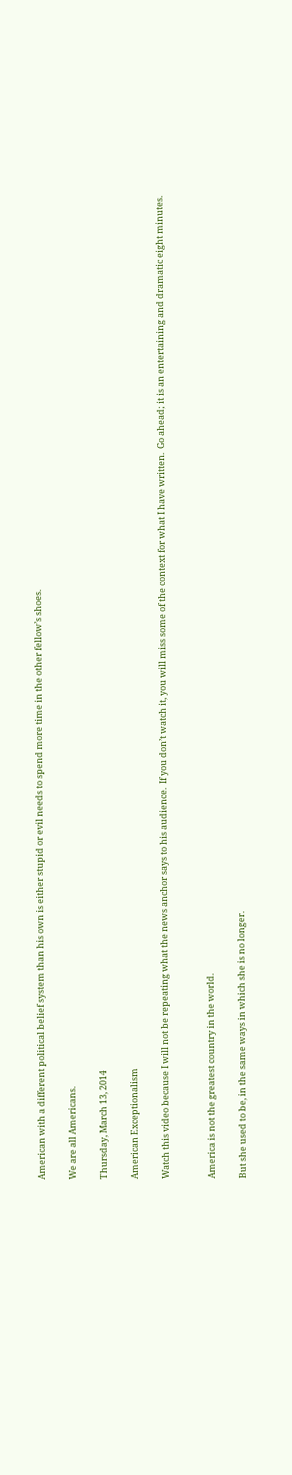American with a different political belief system than his own is either stupid or evil needs to spend more time in the other fellow’s shoes.

We are all Americans.

Thursday, March 13, 2014

American Exceptionalism

Watch this video because I will not be repeating what the news anchor says to his audience.  If you don’t watch it, you will miss some of the context for what I have written.  Go ahead; it is an entertaining and dramatic eight minutes.


America is not the greatest country in the world.

But she used to be, in the same ways in which she is no longer.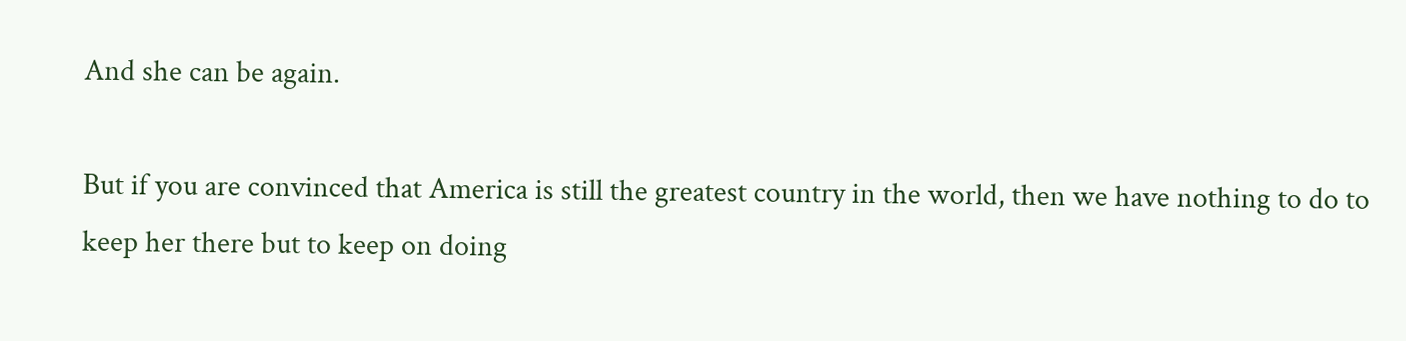And she can be again.

But if you are convinced that America is still the greatest country in the world, then we have nothing to do to keep her there but to keep on doing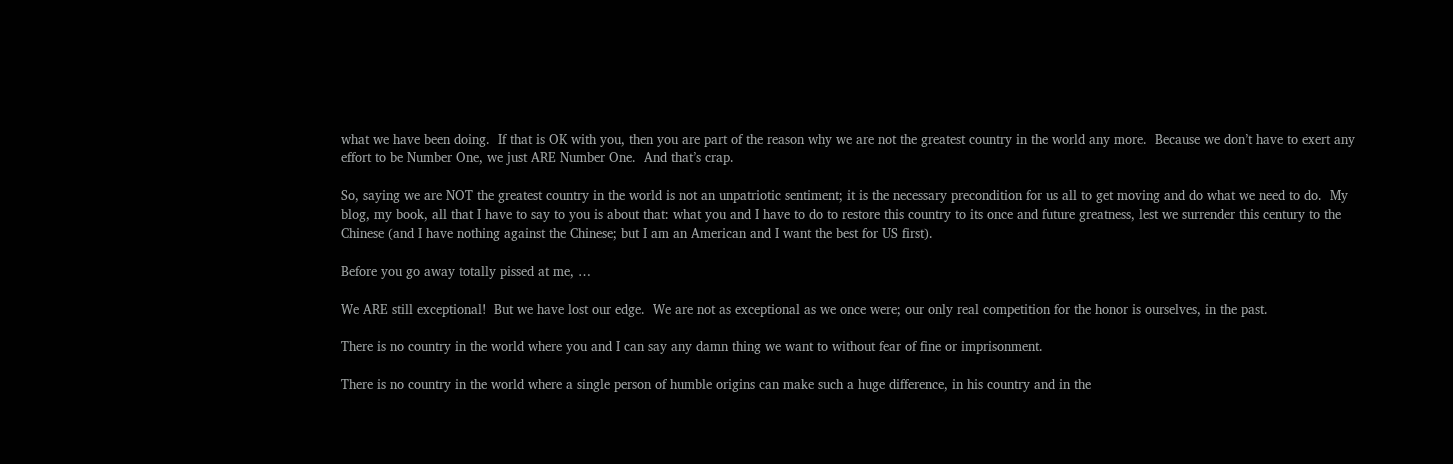what we have been doing.  If that is OK with you, then you are part of the reason why we are not the greatest country in the world any more.  Because we don’t have to exert any effort to be Number One, we just ARE Number One.  And that’s crap.

So, saying we are NOT the greatest country in the world is not an unpatriotic sentiment; it is the necessary precondition for us all to get moving and do what we need to do.  My blog, my book, all that I have to say to you is about that: what you and I have to do to restore this country to its once and future greatness, lest we surrender this century to the Chinese (and I have nothing against the Chinese; but I am an American and I want the best for US first).

Before you go away totally pissed at me, …

We ARE still exceptional!  But we have lost our edge.  We are not as exceptional as we once were; our only real competition for the honor is ourselves, in the past.

There is no country in the world where you and I can say any damn thing we want to without fear of fine or imprisonment.

There is no country in the world where a single person of humble origins can make such a huge difference, in his country and in the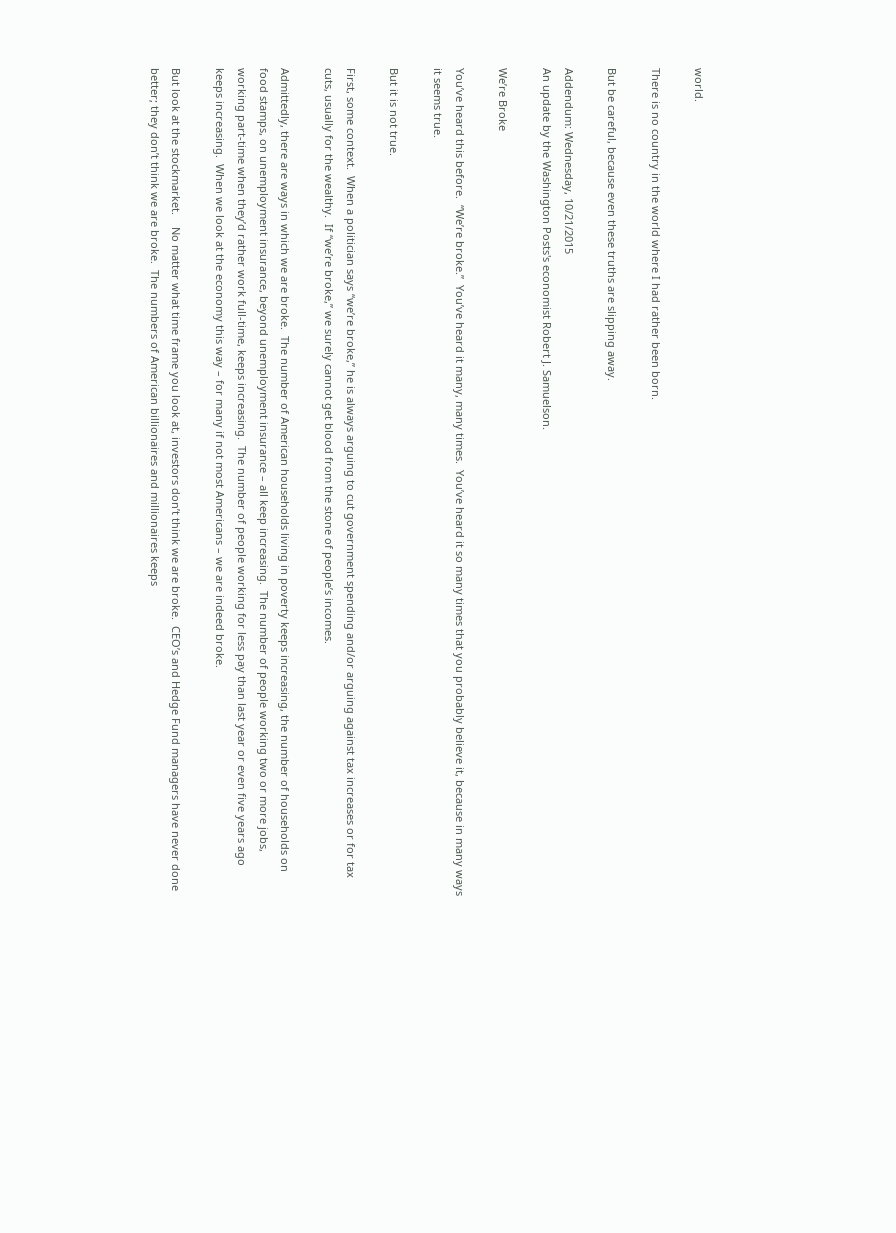world.

There is no country in the world where I had rather been born.

But be careful, because even these truths are slipping away.

Addendum: Wednesday, 10/21/2015
An update by the Washington Posts's economist Robert J. Samuelson.

We’re Broke

You’ve heard this before.  “We’re broke.”  You’ve heard it many, many times.  You’ve heard it so many times that you probably believe it, because in many ways it seems true.

But it is not true.

First, some context.  When a politician says “we’re broke,” he is always arguing to cut government spending and/or arguing against tax increases or for tax cuts, usually for the wealthy.  If “we’re broke,” we surely cannot get blood from the stone of people’s incomes.

Admittedly, there are ways in which we are broke.  The number of American households living in poverty keeps increasing, the number of households on food stamps, on unemployment insurance, beyond unemployment insurance – all keep increasing.  The number of people working two or more jobs, working part-time when they’d rather work full-time, keeps increasing.  The number of people working for less pay than last year or even five years ago keeps increasing.  When we look at the economy this way – for many if not most Americans – we are indeed broke.

But look at the stockmarket.    No matter what time frame you look at, investors don’t think we are broke.  CEO’s and Hedge Fund managers have never done better; they don’t think we are broke.  The numbers of American billionaires and millionaires keeps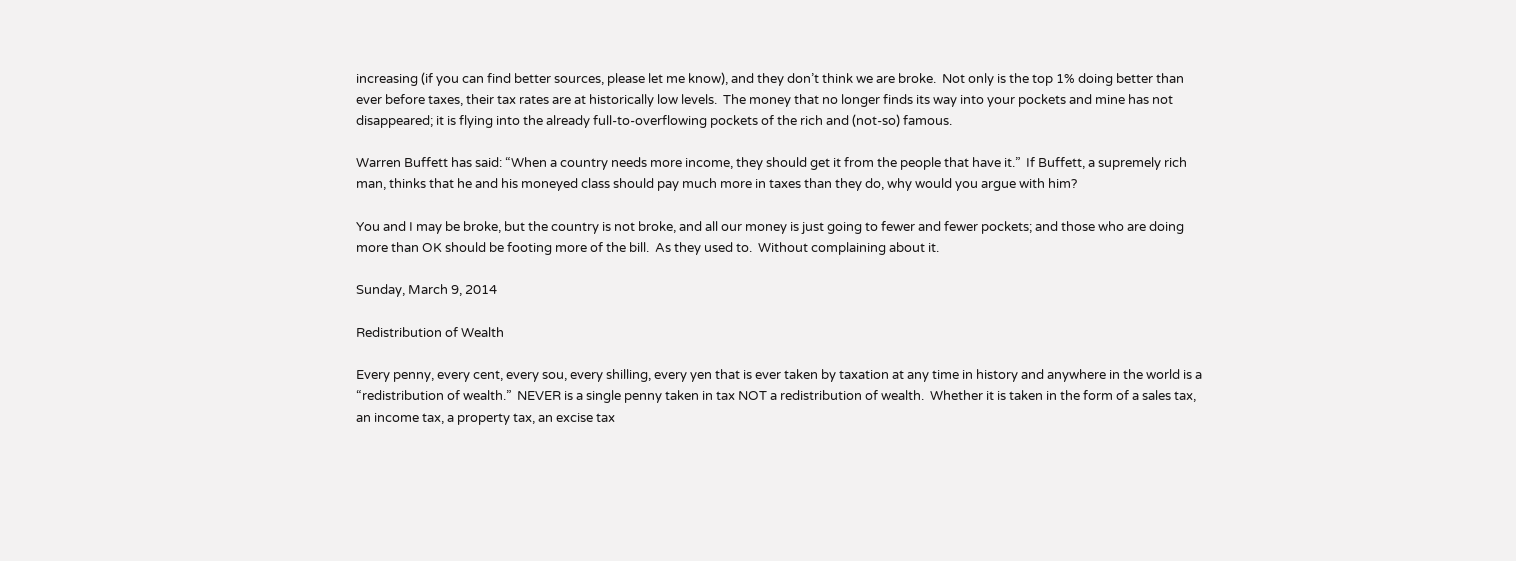increasing (if you can find better sources, please let me know), and they don’t think we are broke.  Not only is the top 1% doing better than ever before taxes, their tax rates are at historically low levels.  The money that no longer finds its way into your pockets and mine has not disappeared; it is flying into the already full-to-overflowing pockets of the rich and (not-so) famous.

Warren Buffett has said: “When a country needs more income, they should get it from the people that have it.”  If Buffett, a supremely rich man, thinks that he and his moneyed class should pay much more in taxes than they do, why would you argue with him?

You and I may be broke, but the country is not broke, and all our money is just going to fewer and fewer pockets; and those who are doing more than OK should be footing more of the bill.  As they used to.  Without complaining about it.

Sunday, March 9, 2014

Redistribution of Wealth

Every penny, every cent, every sou, every shilling, every yen that is ever taken by taxation at any time in history and anywhere in the world is a “redistribution of wealth.”  NEVER is a single penny taken in tax NOT a redistribution of wealth.  Whether it is taken in the form of a sales tax, an income tax, a property tax, an excise tax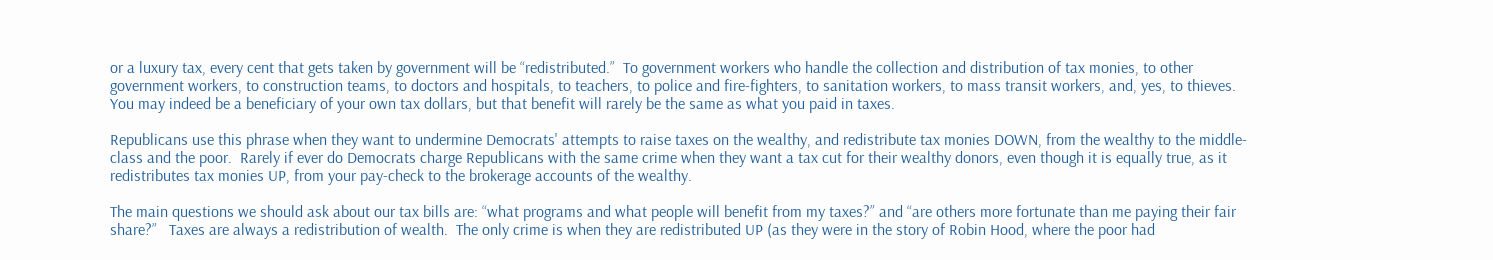or a luxury tax, every cent that gets taken by government will be “redistributed.”  To government workers who handle the collection and distribution of tax monies, to other government workers, to construction teams, to doctors and hospitals, to teachers, to police and fire-fighters, to sanitation workers, to mass transit workers, and, yes, to thieves.  You may indeed be a beneficiary of your own tax dollars, but that benefit will rarely be the same as what you paid in taxes.

Republicans use this phrase when they want to undermine Democrats' attempts to raise taxes on the wealthy, and redistribute tax monies DOWN, from the wealthy to the middle-class and the poor.  Rarely if ever do Democrats charge Republicans with the same crime when they want a tax cut for their wealthy donors, even though it is equally true, as it redistributes tax monies UP, from your pay-check to the brokerage accounts of the wealthy.

The main questions we should ask about our tax bills are: “what programs and what people will benefit from my taxes?” and “are others more fortunate than me paying their fair share?”   Taxes are always a redistribution of wealth.  The only crime is when they are redistributed UP (as they were in the story of Robin Hood, where the poor had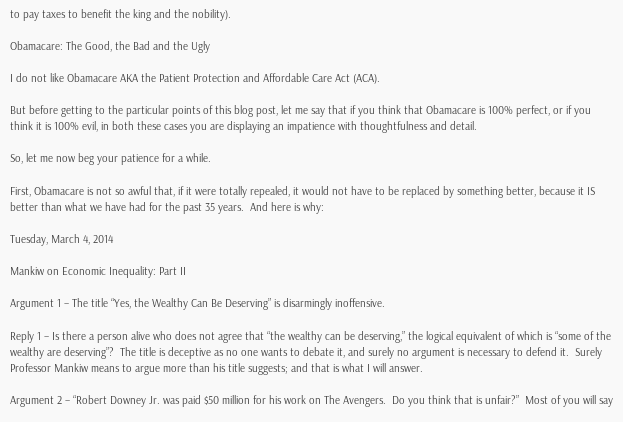to pay taxes to benefit the king and the nobility).

Obamacare: The Good, the Bad and the Ugly

I do not like Obamacare AKA the Patient Protection and Affordable Care Act (ACA).

But before getting to the particular points of this blog post, let me say that if you think that Obamacare is 100% perfect, or if you think it is 100% evil, in both these cases you are displaying an impatience with thoughtfulness and detail.

So, let me now beg your patience for a while.

First, Obamacare is not so awful that, if it were totally repealed, it would not have to be replaced by something better, because it IS better than what we have had for the past 35 years.  And here is why:

Tuesday, March 4, 2014

Mankiw on Economic Inequality: Part II

Argument 1 – The title “Yes, the Wealthy Can Be Deserving” is disarmingly inoffensive.

Reply 1 – Is there a person alive who does not agree that “the wealthy can be deserving,” the logical equivalent of which is “some of the wealthy are deserving”?  The title is deceptive as no one wants to debate it, and surely no argument is necessary to defend it.  Surely Professor Mankiw means to argue more than his title suggests; and that is what I will answer.

Argument 2 – “Robert Downey Jr. was paid $50 million for his work on The Avengers.  Do you think that is unfair?”  Most of you will say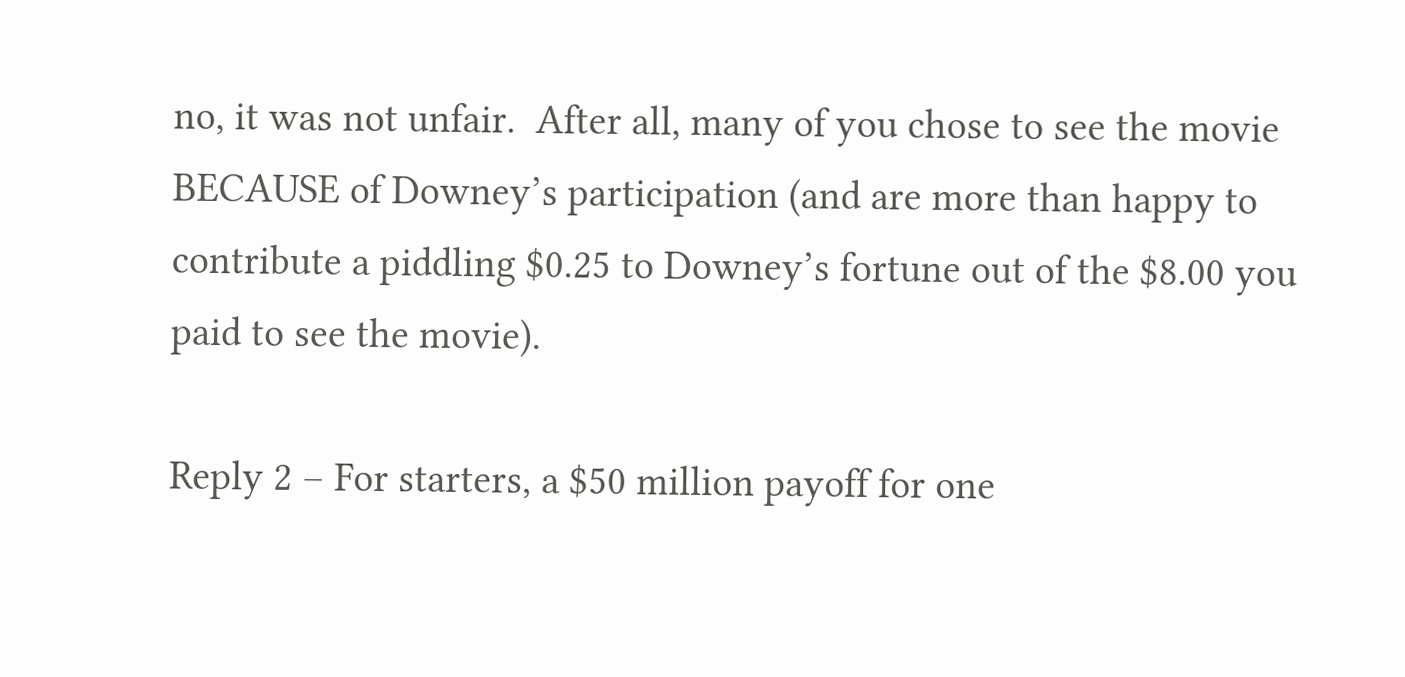no, it was not unfair.  After all, many of you chose to see the movie BECAUSE of Downey’s participation (and are more than happy to contribute a piddling $0.25 to Downey’s fortune out of the $8.00 you paid to see the movie).

Reply 2 – For starters, a $50 million payoff for one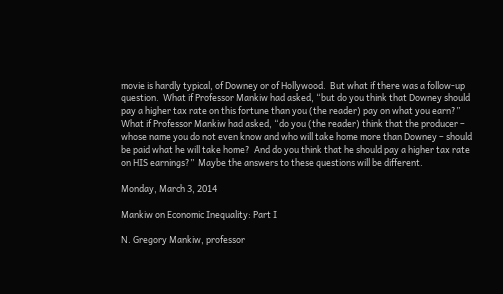movie is hardly typical, of Downey or of Hollywood.  But what if there was a follow-up question.  What if Professor Mankiw had asked, “but do you think that Downey should pay a higher tax rate on this fortune than you (the reader) pay on what you earn?”  What if Professor Mankiw had asked, “do you (the reader) think that the producer – whose name you do not even know and who will take home more than Downey – should be paid what he will take home?  And do you think that he should pay a higher tax rate on HIS earnings?”  Maybe the answers to these questions will be different.

Monday, March 3, 2014

Mankiw on Economic Inequality: Part I

N. Gregory Mankiw, professor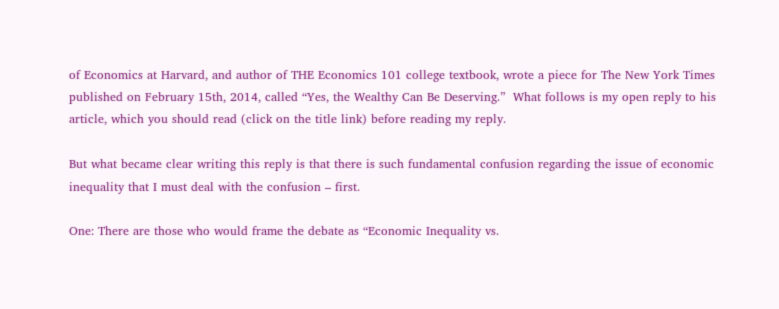of Economics at Harvard, and author of THE Economics 101 college textbook, wrote a piece for The New York Times published on February 15th, 2014, called “Yes, the Wealthy Can Be Deserving.”  What follows is my open reply to his article, which you should read (click on the title link) before reading my reply.

But what became clear writing this reply is that there is such fundamental confusion regarding the issue of economic inequality that I must deal with the confusion – first.

One: There are those who would frame the debate as “Economic Inequality vs.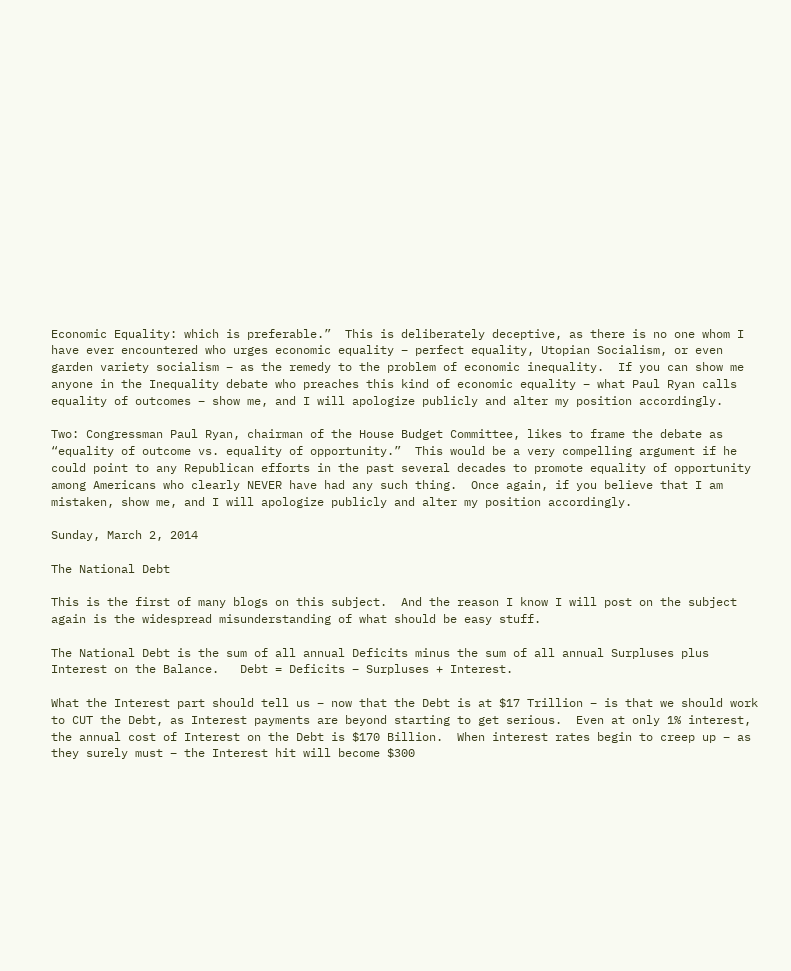Economic Equality: which is preferable.”  This is deliberately deceptive, as there is no one whom I have ever encountered who urges economic equality – perfect equality, Utopian Socialism, or even garden variety socialism – as the remedy to the problem of economic inequality.  If you can show me anyone in the Inequality debate who preaches this kind of economic equality – what Paul Ryan calls equality of outcomes – show me, and I will apologize publicly and alter my position accordingly.

Two: Congressman Paul Ryan, chairman of the House Budget Committee, likes to frame the debate as “equality of outcome vs. equality of opportunity.”  This would be a very compelling argument if he could point to any Republican efforts in the past several decades to promote equality of opportunity among Americans who clearly NEVER have had any such thing.  Once again, if you believe that I am mistaken, show me, and I will apologize publicly and alter my position accordingly.

Sunday, March 2, 2014

The National Debt

This is the first of many blogs on this subject.  And the reason I know I will post on the subject again is the widespread misunderstanding of what should be easy stuff.

The National Debt is the sum of all annual Deficits minus the sum of all annual Surpluses plus Interest on the Balance.   Debt = Deficits – Surpluses + Interest.

What the Interest part should tell us – now that the Debt is at $17 Trillion – is that we should work to CUT the Debt, as Interest payments are beyond starting to get serious.  Even at only 1% interest, the annual cost of Interest on the Debt is $170 Billion.  When interest rates begin to creep up – as they surely must – the Interest hit will become $300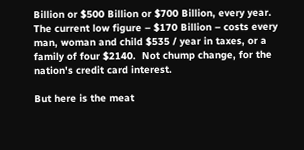Billion or $500 Billion or $700 Billion, every year.  The current low figure – $170 Billion – costs every man, woman and child $535 / year in taxes, or a family of four $2140.  Not chump change, for the nation's credit card interest.

But here is the meat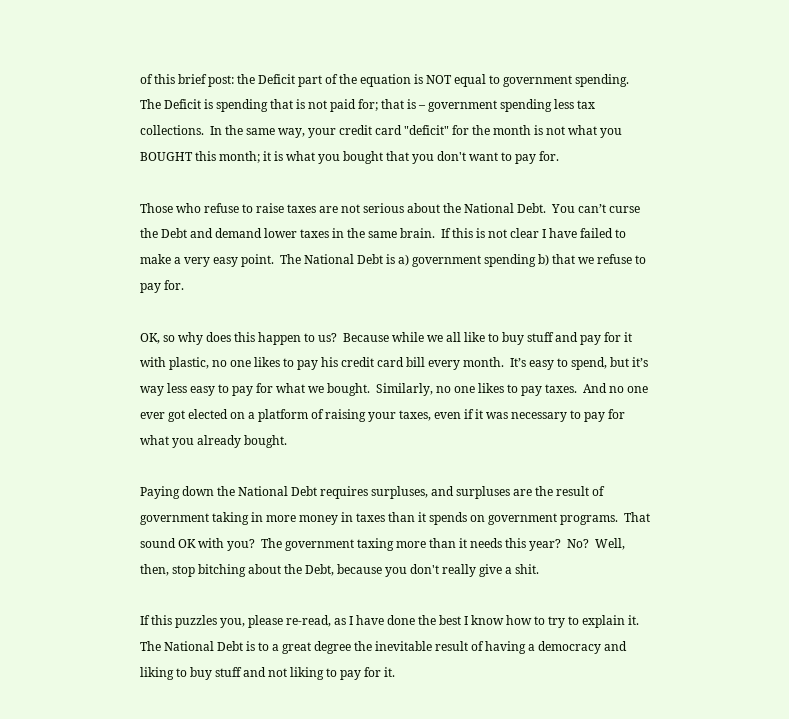of this brief post: the Deficit part of the equation is NOT equal to government spending.  The Deficit is spending that is not paid for; that is – government spending less tax collections.  In the same way, your credit card "deficit" for the month is not what you BOUGHT this month; it is what you bought that you don't want to pay for.

Those who refuse to raise taxes are not serious about the National Debt.  You can’t curse the Debt and demand lower taxes in the same brain.  If this is not clear I have failed to make a very easy point.  The National Debt is a) government spending b) that we refuse to pay for.

OK, so why does this happen to us?  Because while we all like to buy stuff and pay for it with plastic, no one likes to pay his credit card bill every month.  It’s easy to spend, but it’s way less easy to pay for what we bought.  Similarly, no one likes to pay taxes.  And no one ever got elected on a platform of raising your taxes, even if it was necessary to pay for what you already bought.

Paying down the National Debt requires surpluses, and surpluses are the result of government taking in more money in taxes than it spends on government programs.  That sound OK with you?  The government taxing more than it needs this year?  No?  Well, then, stop bitching about the Debt, because you don't really give a shit.

If this puzzles you, please re-read, as I have done the best I know how to try to explain it.  The National Debt is to a great degree the inevitable result of having a democracy and liking to buy stuff and not liking to pay for it.